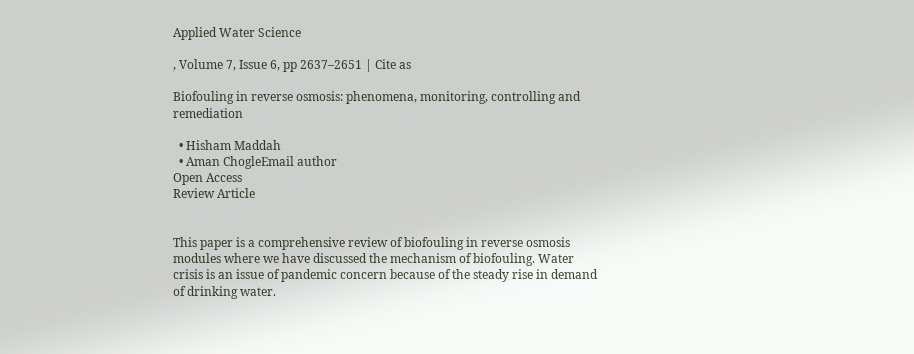Applied Water Science

, Volume 7, Issue 6, pp 2637–2651 | Cite as

Biofouling in reverse osmosis: phenomena, monitoring, controlling and remediation

  • Hisham Maddah
  • Aman ChogleEmail author
Open Access
Review Article


This paper is a comprehensive review of biofouling in reverse osmosis modules where we have discussed the mechanism of biofouling. Water crisis is an issue of pandemic concern because of the steady rise in demand of drinking water.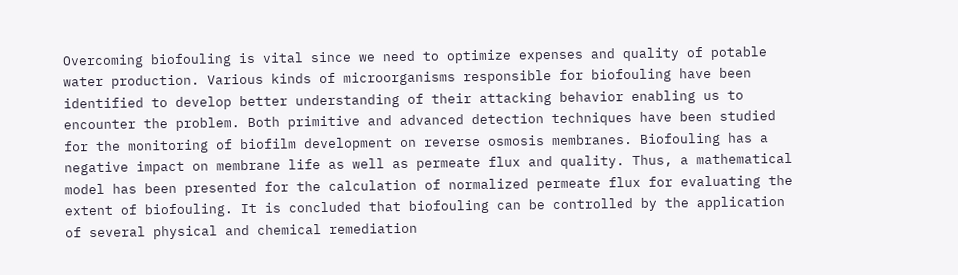Overcoming biofouling is vital since we need to optimize expenses and quality of potable water production. Various kinds of microorganisms responsible for biofouling have been identified to develop better understanding of their attacking behavior enabling us to encounter the problem. Both primitive and advanced detection techniques have been studied for the monitoring of biofilm development on reverse osmosis membranes. Biofouling has a negative impact on membrane life as well as permeate flux and quality. Thus, a mathematical model has been presented for the calculation of normalized permeate flux for evaluating the extent of biofouling. It is concluded that biofouling can be controlled by the application of several physical and chemical remediation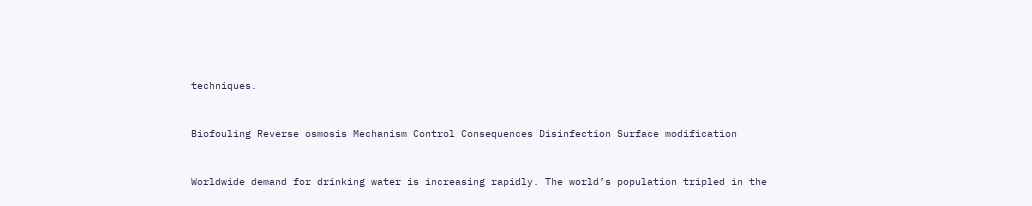techniques.


Biofouling Reverse osmosis Mechanism Control Consequences Disinfection Surface modification


Worldwide demand for drinking water is increasing rapidly. The world’s population tripled in the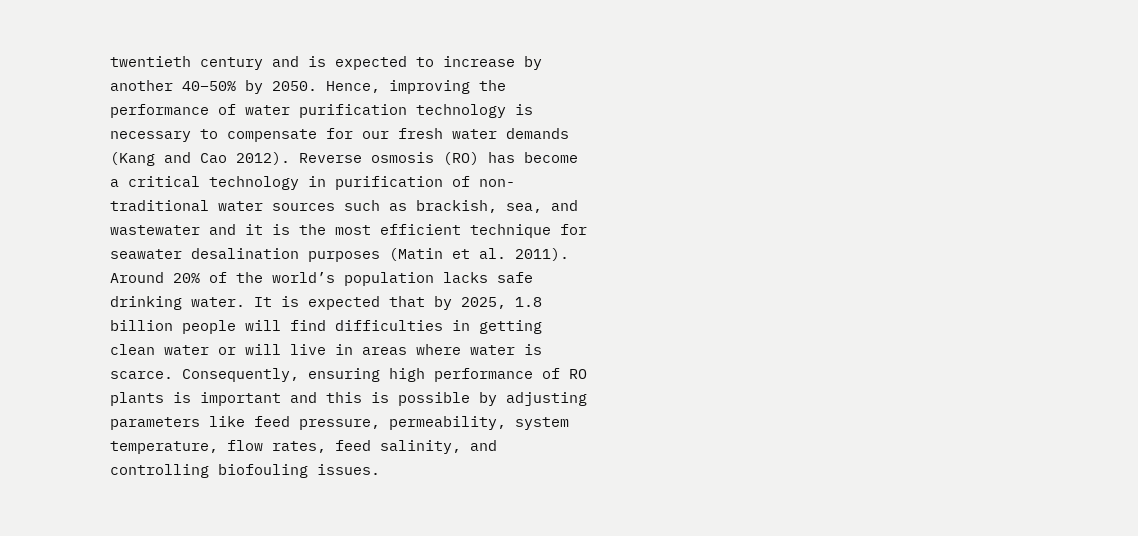twentieth century and is expected to increase by another 40–50% by 2050. Hence, improving the performance of water purification technology is necessary to compensate for our fresh water demands (Kang and Cao 2012). Reverse osmosis (RO) has become a critical technology in purification of non-traditional water sources such as brackish, sea, and wastewater and it is the most efficient technique for seawater desalination purposes (Matin et al. 2011). Around 20% of the world’s population lacks safe drinking water. It is expected that by 2025, 1.8 billion people will find difficulties in getting clean water or will live in areas where water is scarce. Consequently, ensuring high performance of RO plants is important and this is possible by adjusting parameters like feed pressure, permeability, system temperature, flow rates, feed salinity, and controlling biofouling issues.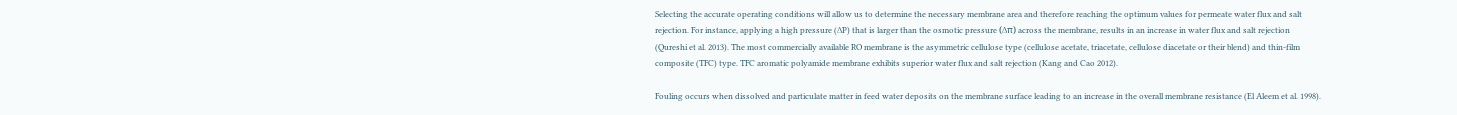Selecting the accurate operating conditions will allow us to determine the necessary membrane area and therefore reaching the optimum values for permeate water flux and salt rejection. For instance, applying a high pressure (∆P) that is larger than the osmotic pressure (∆π) across the membrane, results in an increase in water flux and salt rejection (Qureshi et al. 2013). The most commercially available RO membrane is the asymmetric cellulose type (cellulose acetate, triacetate, cellulose diacetate or their blend) and thin-film composite (TFC) type. TFC aromatic polyamide membrane exhibits superior water flux and salt rejection (Kang and Cao 2012).

Fouling occurs when dissolved and particulate matter in feed water deposits on the membrane surface leading to an increase in the overall membrane resistance (El Aleem et al. 1998).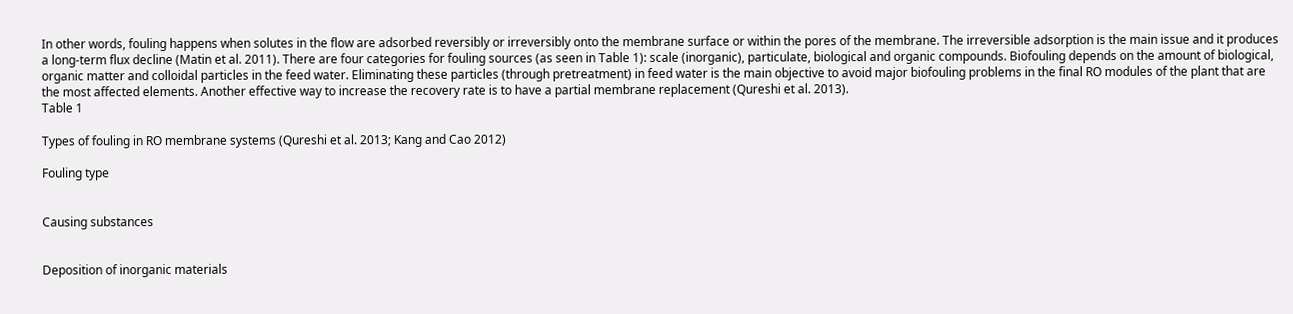In other words, fouling happens when solutes in the flow are adsorbed reversibly or irreversibly onto the membrane surface or within the pores of the membrane. The irreversible adsorption is the main issue and it produces a long-term flux decline (Matin et al. 2011). There are four categories for fouling sources (as seen in Table 1): scale (inorganic), particulate, biological and organic compounds. Biofouling depends on the amount of biological, organic matter and colloidal particles in the feed water. Eliminating these particles (through pretreatment) in feed water is the main objective to avoid major biofouling problems in the final RO modules of the plant that are the most affected elements. Another effective way to increase the recovery rate is to have a partial membrane replacement (Qureshi et al. 2013).
Table 1

Types of fouling in RO membrane systems (Qureshi et al. 2013; Kang and Cao 2012)

Fouling type


Causing substances


Deposition of inorganic materials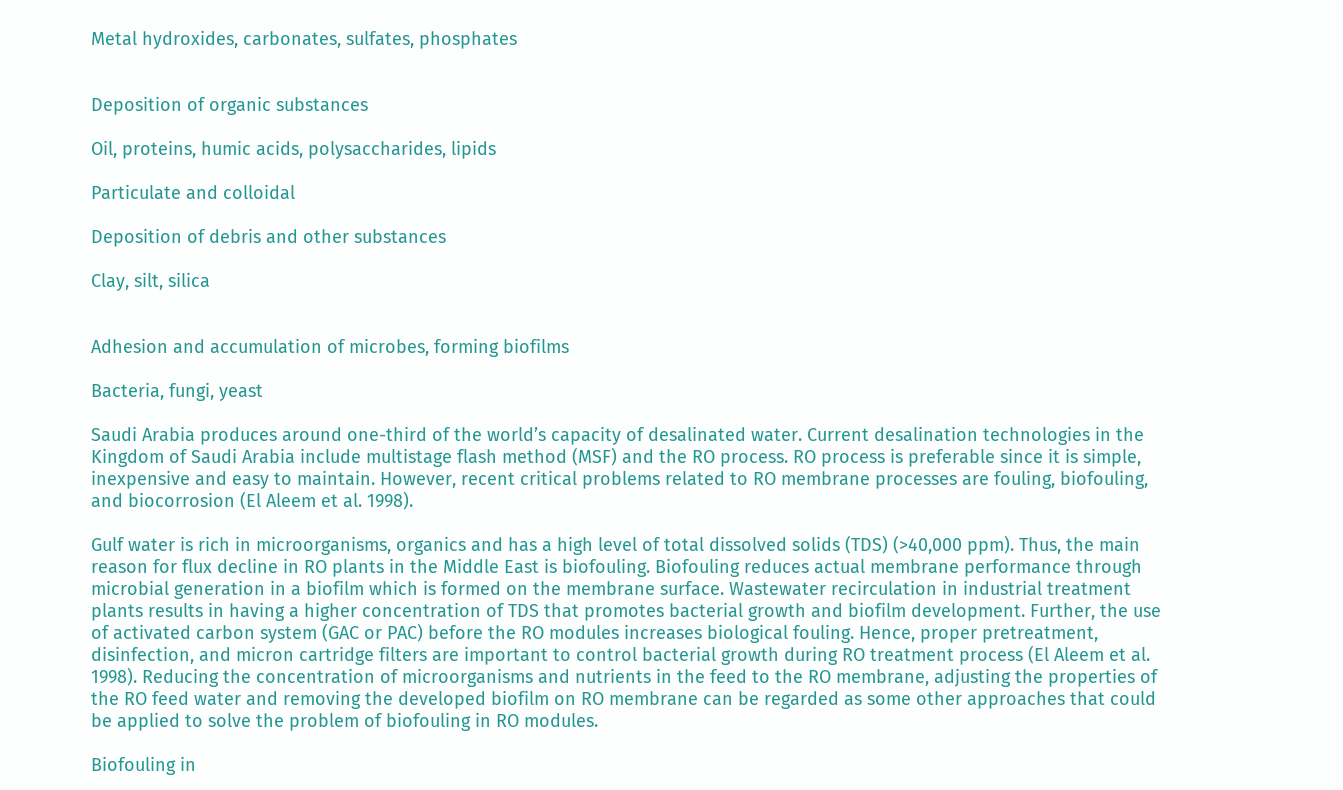Metal hydroxides, carbonates, sulfates, phosphates


Deposition of organic substances

Oil, proteins, humic acids, polysaccharides, lipids

Particulate and colloidal

Deposition of debris and other substances

Clay, silt, silica


Adhesion and accumulation of microbes, forming biofilms

Bacteria, fungi, yeast

Saudi Arabia produces around one-third of the world’s capacity of desalinated water. Current desalination technologies in the Kingdom of Saudi Arabia include multistage flash method (MSF) and the RO process. RO process is preferable since it is simple, inexpensive and easy to maintain. However, recent critical problems related to RO membrane processes are fouling, biofouling, and biocorrosion (El Aleem et al. 1998).

Gulf water is rich in microorganisms, organics and has a high level of total dissolved solids (TDS) (>40,000 ppm). Thus, the main reason for flux decline in RO plants in the Middle East is biofouling. Biofouling reduces actual membrane performance through microbial generation in a biofilm which is formed on the membrane surface. Wastewater recirculation in industrial treatment plants results in having a higher concentration of TDS that promotes bacterial growth and biofilm development. Further, the use of activated carbon system (GAC or PAC) before the RO modules increases biological fouling. Hence, proper pretreatment, disinfection, and micron cartridge filters are important to control bacterial growth during RO treatment process (El Aleem et al. 1998). Reducing the concentration of microorganisms and nutrients in the feed to the RO membrane, adjusting the properties of the RO feed water and removing the developed biofilm on RO membrane can be regarded as some other approaches that could be applied to solve the problem of biofouling in RO modules.

Biofouling in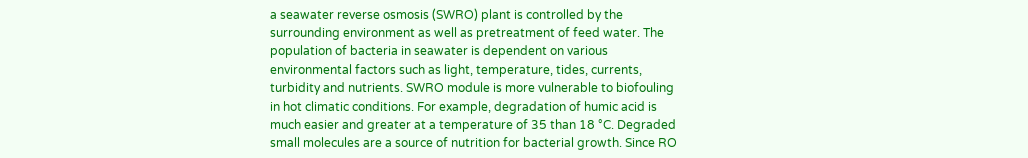a seawater reverse osmosis (SWRO) plant is controlled by the surrounding environment as well as pretreatment of feed water. The population of bacteria in seawater is dependent on various environmental factors such as light, temperature, tides, currents, turbidity and nutrients. SWRO module is more vulnerable to biofouling in hot climatic conditions. For example, degradation of humic acid is much easier and greater at a temperature of 35 than 18 °C. Degraded small molecules are a source of nutrition for bacterial growth. Since RO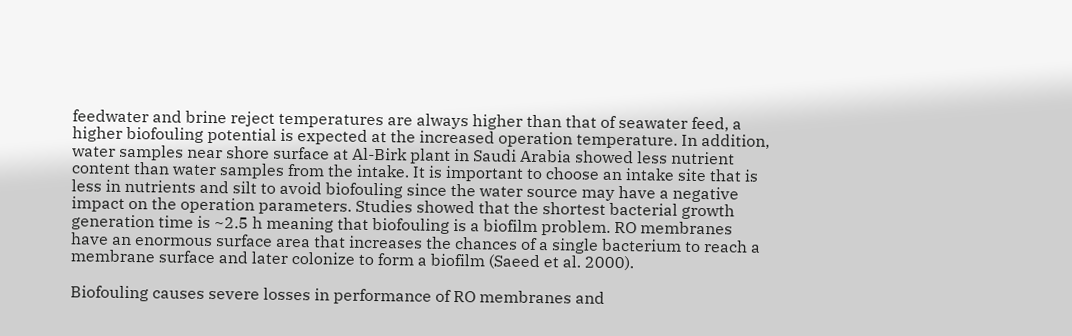feedwater and brine reject temperatures are always higher than that of seawater feed, a higher biofouling potential is expected at the increased operation temperature. In addition, water samples near shore surface at Al-Birk plant in Saudi Arabia showed less nutrient content than water samples from the intake. It is important to choose an intake site that is less in nutrients and silt to avoid biofouling since the water source may have a negative impact on the operation parameters. Studies showed that the shortest bacterial growth generation time is ~2.5 h meaning that biofouling is a biofilm problem. RO membranes have an enormous surface area that increases the chances of a single bacterium to reach a membrane surface and later colonize to form a biofilm (Saeed et al. 2000).

Biofouling causes severe losses in performance of RO membranes and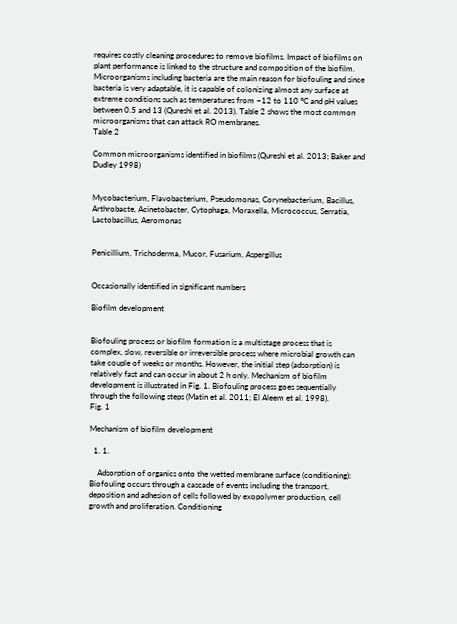requires costly cleaning procedures to remove biofilms. Impact of biofilms on plant performance is linked to the structure and composition of the biofilm. Microorganisms including bacteria are the main reason for biofouling and since bacteria is very adaptable, it is capable of colonizing almost any surface at extreme conditions such as temperatures from −12 to 110 °C and pH values between 0.5 and 13 (Qureshi et al. 2013). Table 2 shows the most common microorganisms that can attack RO membranes.
Table 2

Common microorganisms identified in biofilms (Qureshi et al. 2013; Baker and Dudley 1998)


Mycobacterium, Flavobacterium, Pseudomonas, Corynebacterium, Bacillus, Arthrobacte, Acinetobacter, Cytophaga, Moraxella, Micrococcus, Serratia, Lactobacillus, Aeromonas


Penicillium, Trichoderma, Mucor, Fusarium, Aspergillus


Occasionally identified in significant numbers

Biofilm development


Biofouling process or biofilm formation is a multistage process that is complex, slow, reversible or irreversible process where microbial growth can take couple of weeks or months. However, the initial step (adsorption) is relatively fast and can occur in about 2 h only. Mechanism of biofilm development is illustrated in Fig. 1. Biofouling process goes sequentially through the following steps (Matin et al. 2011; El Aleem et al. 1998).
Fig. 1

Mechanism of biofilm development

  1. 1.

    Adsorption of organics onto the wetted membrane surface (conditioning): Biofouling occurs through a cascade of events including the transport, deposition and adhesion of cells followed by exopolymer production, cell growth and proliferation. Conditioning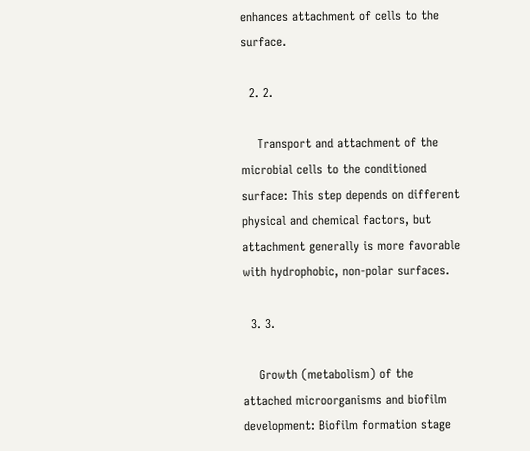enhances attachment of cells to the surface.

  2. 2.

    Transport and attachment of the microbial cells to the conditioned surface: This step depends on different physical and chemical factors, but attachment generally is more favorable with hydrophobic, non-polar surfaces.

  3. 3.

    Growth (metabolism) of the attached microorganisms and biofilm development: Biofilm formation stage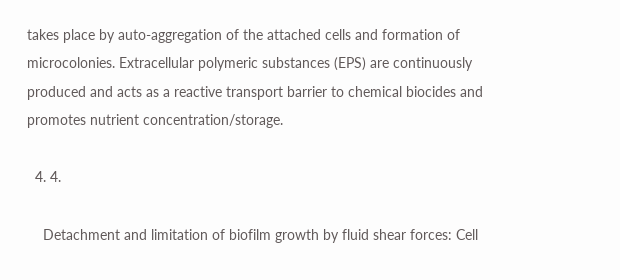takes place by auto-aggregation of the attached cells and formation of microcolonies. Extracellular polymeric substances (EPS) are continuously produced and acts as a reactive transport barrier to chemical biocides and promotes nutrient concentration/storage.

  4. 4.

    Detachment and limitation of biofilm growth by fluid shear forces: Cell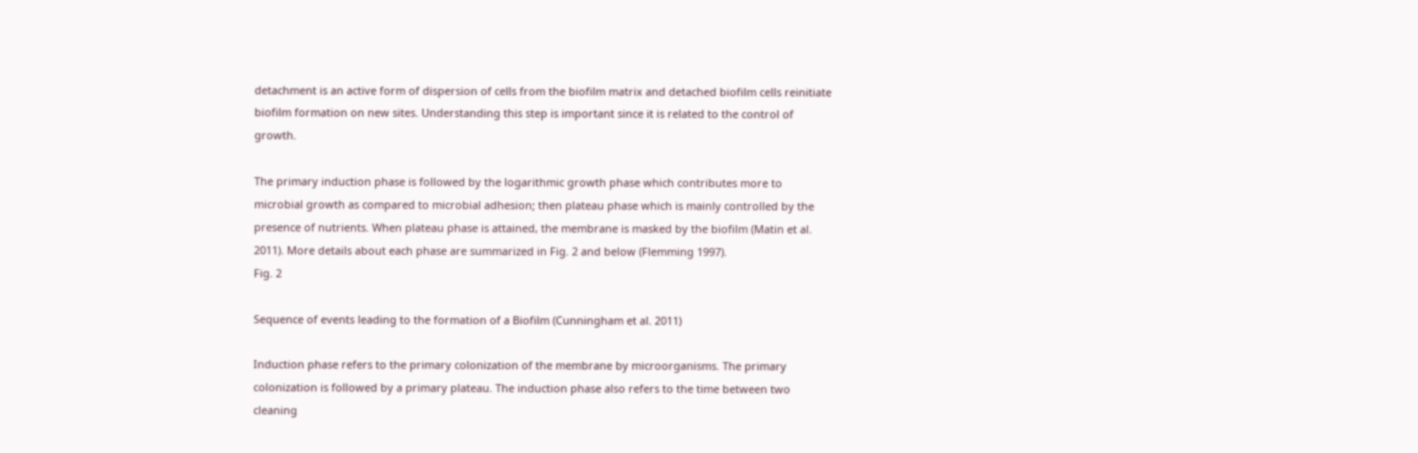detachment is an active form of dispersion of cells from the biofilm matrix and detached biofilm cells reinitiate biofilm formation on new sites. Understanding this step is important since it is related to the control of growth.

The primary induction phase is followed by the logarithmic growth phase which contributes more to microbial growth as compared to microbial adhesion; then plateau phase which is mainly controlled by the presence of nutrients. When plateau phase is attained, the membrane is masked by the biofilm (Matin et al. 2011). More details about each phase are summarized in Fig. 2 and below (Flemming 1997).
Fig. 2

Sequence of events leading to the formation of a Biofilm (Cunningham et al. 2011)

Induction phase refers to the primary colonization of the membrane by microorganisms. The primary colonization is followed by a primary plateau. The induction phase also refers to the time between two cleaning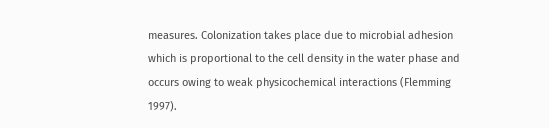measures. Colonization takes place due to microbial adhesion which is proportional to the cell density in the water phase and occurs owing to weak physicochemical interactions (Flemming 1997).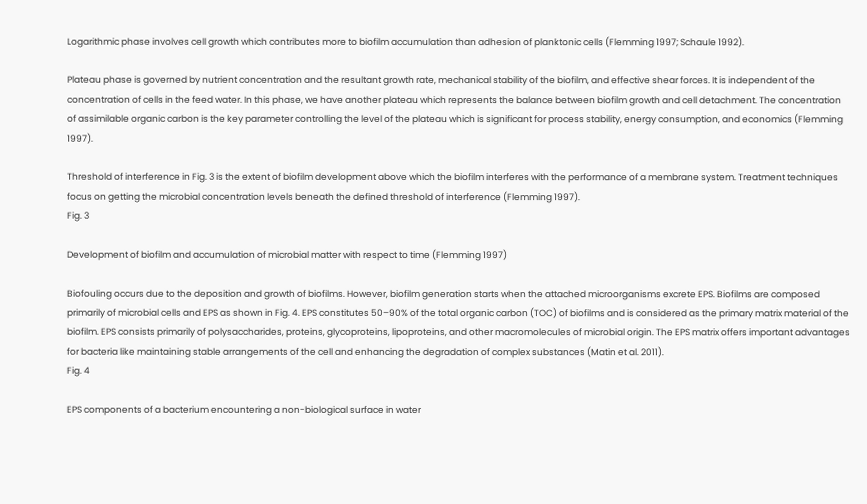Logarithmic phase involves cell growth which contributes more to biofilm accumulation than adhesion of planktonic cells (Flemming 1997; Schaule 1992).

Plateau phase is governed by nutrient concentration and the resultant growth rate, mechanical stability of the biofilm, and effective shear forces. It is independent of the concentration of cells in the feed water. In this phase, we have another plateau which represents the balance between biofilm growth and cell detachment. The concentration of assimilable organic carbon is the key parameter controlling the level of the plateau which is significant for process stability, energy consumption, and economics (Flemming 1997).

Threshold of interference in Fig. 3 is the extent of biofilm development above which the biofilm interferes with the performance of a membrane system. Treatment techniques focus on getting the microbial concentration levels beneath the defined threshold of interference (Flemming 1997).
Fig. 3

Development of biofilm and accumulation of microbial matter with respect to time (Flemming 1997)

Biofouling occurs due to the deposition and growth of biofilms. However, biofilm generation starts when the attached microorganisms excrete EPS. Biofilms are composed primarily of microbial cells and EPS as shown in Fig. 4. EPS constitutes 50–90% of the total organic carbon (TOC) of biofilms and is considered as the primary matrix material of the biofilm. EPS consists primarily of polysaccharides, proteins, glycoproteins, lipoproteins, and other macromolecules of microbial origin. The EPS matrix offers important advantages for bacteria like maintaining stable arrangements of the cell and enhancing the degradation of complex substances (Matin et al. 2011).
Fig. 4

EPS components of a bacterium encountering a non-biological surface in water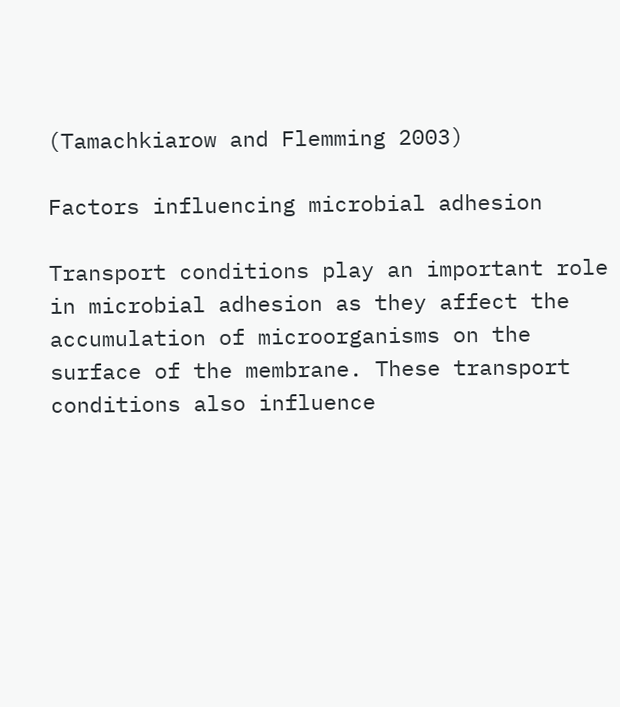(Tamachkiarow and Flemming 2003)

Factors influencing microbial adhesion

Transport conditions play an important role in microbial adhesion as they affect the accumulation of microorganisms on the surface of the membrane. These transport conditions also influence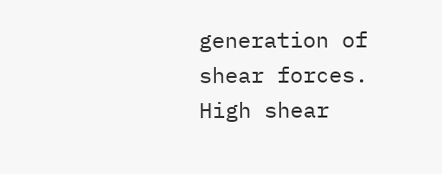generation of shear forces. High shear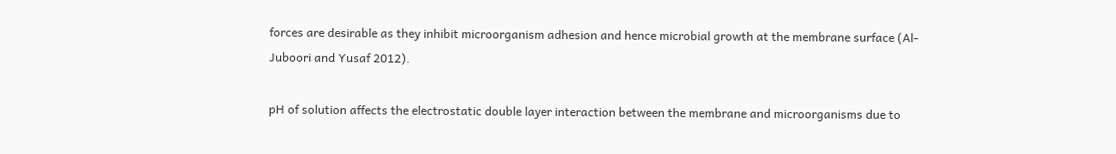forces are desirable as they inhibit microorganism adhesion and hence microbial growth at the membrane surface (Al-Juboori and Yusaf 2012).

pH of solution affects the electrostatic double layer interaction between the membrane and microorganisms due to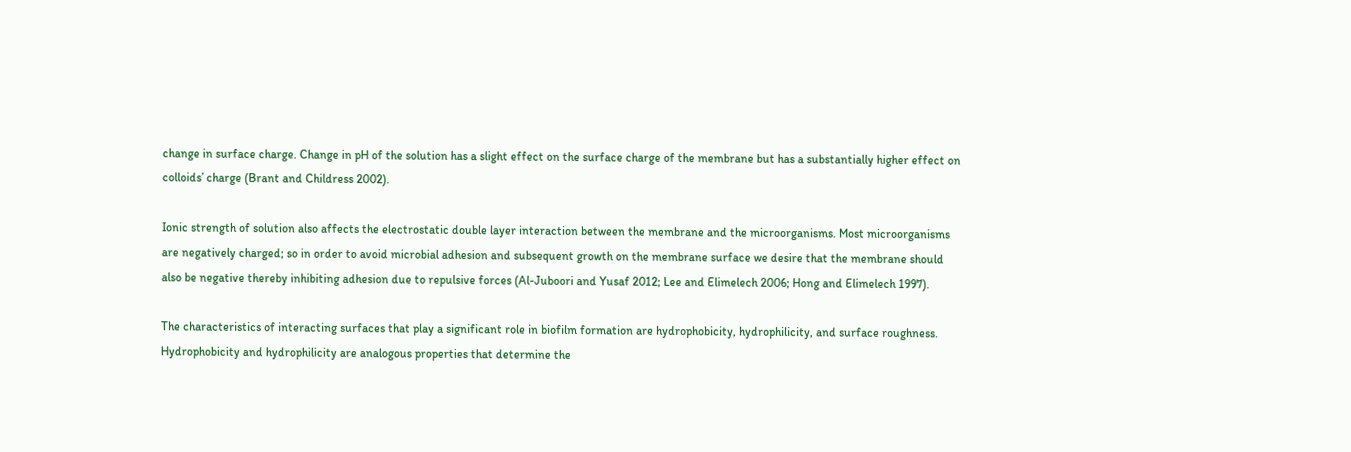change in surface charge. Change in pH of the solution has a slight effect on the surface charge of the membrane but has a substantially higher effect on colloids’ charge (Brant and Childress 2002).

Ionic strength of solution also affects the electrostatic double layer interaction between the membrane and the microorganisms. Most microorganisms are negatively charged; so in order to avoid microbial adhesion and subsequent growth on the membrane surface we desire that the membrane should also be negative thereby inhibiting adhesion due to repulsive forces (Al-Juboori and Yusaf 2012; Lee and Elimelech 2006; Hong and Elimelech 1997).

The characteristics of interacting surfaces that play a significant role in biofilm formation are hydrophobicity, hydrophilicity, and surface roughness. Hydrophobicity and hydrophilicity are analogous properties that determine the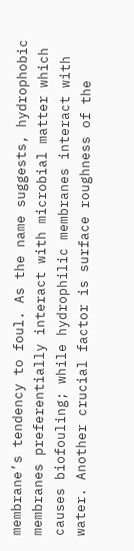membrane’s tendency to foul. As the name suggests, hydrophobic membranes preferentially interact with microbial matter which causes biofouling; while hydrophilic membranes interact with water. Another crucial factor is surface roughness of the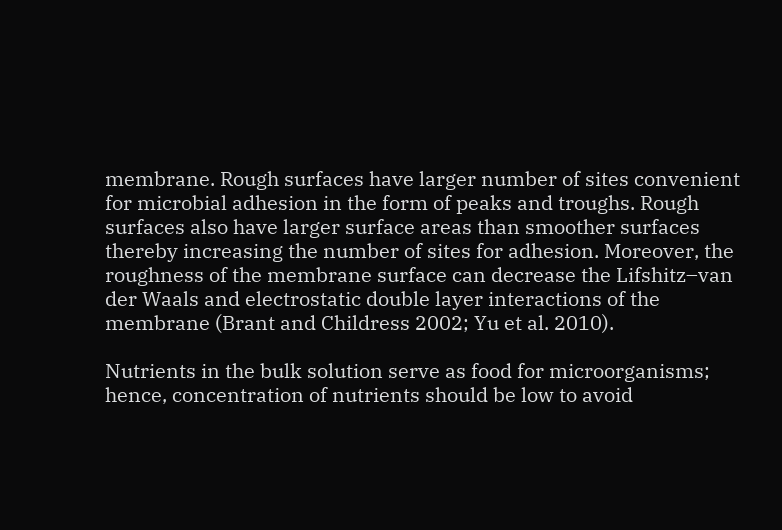membrane. Rough surfaces have larger number of sites convenient for microbial adhesion in the form of peaks and troughs. Rough surfaces also have larger surface areas than smoother surfaces thereby increasing the number of sites for adhesion. Moreover, the roughness of the membrane surface can decrease the Lifshitz–van der Waals and electrostatic double layer interactions of the membrane (Brant and Childress 2002; Yu et al. 2010).

Nutrients in the bulk solution serve as food for microorganisms; hence, concentration of nutrients should be low to avoid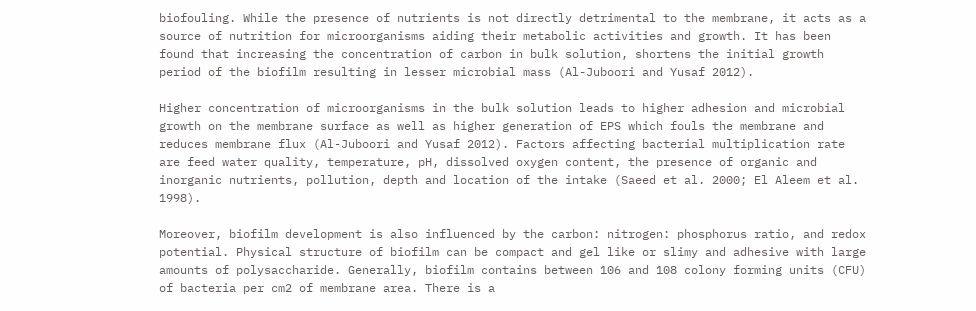biofouling. While the presence of nutrients is not directly detrimental to the membrane, it acts as a source of nutrition for microorganisms aiding their metabolic activities and growth. It has been found that increasing the concentration of carbon in bulk solution, shortens the initial growth period of the biofilm resulting in lesser microbial mass (Al-Juboori and Yusaf 2012).

Higher concentration of microorganisms in the bulk solution leads to higher adhesion and microbial growth on the membrane surface as well as higher generation of EPS which fouls the membrane and reduces membrane flux (Al-Juboori and Yusaf 2012). Factors affecting bacterial multiplication rate are feed water quality, temperature, pH, dissolved oxygen content, the presence of organic and inorganic nutrients, pollution, depth and location of the intake (Saeed et al. 2000; El Aleem et al. 1998).

Moreover, biofilm development is also influenced by the carbon: nitrogen: phosphorus ratio, and redox potential. Physical structure of biofilm can be compact and gel like or slimy and adhesive with large amounts of polysaccharide. Generally, biofilm contains between 106 and 108 colony forming units (CFU) of bacteria per cm2 of membrane area. There is a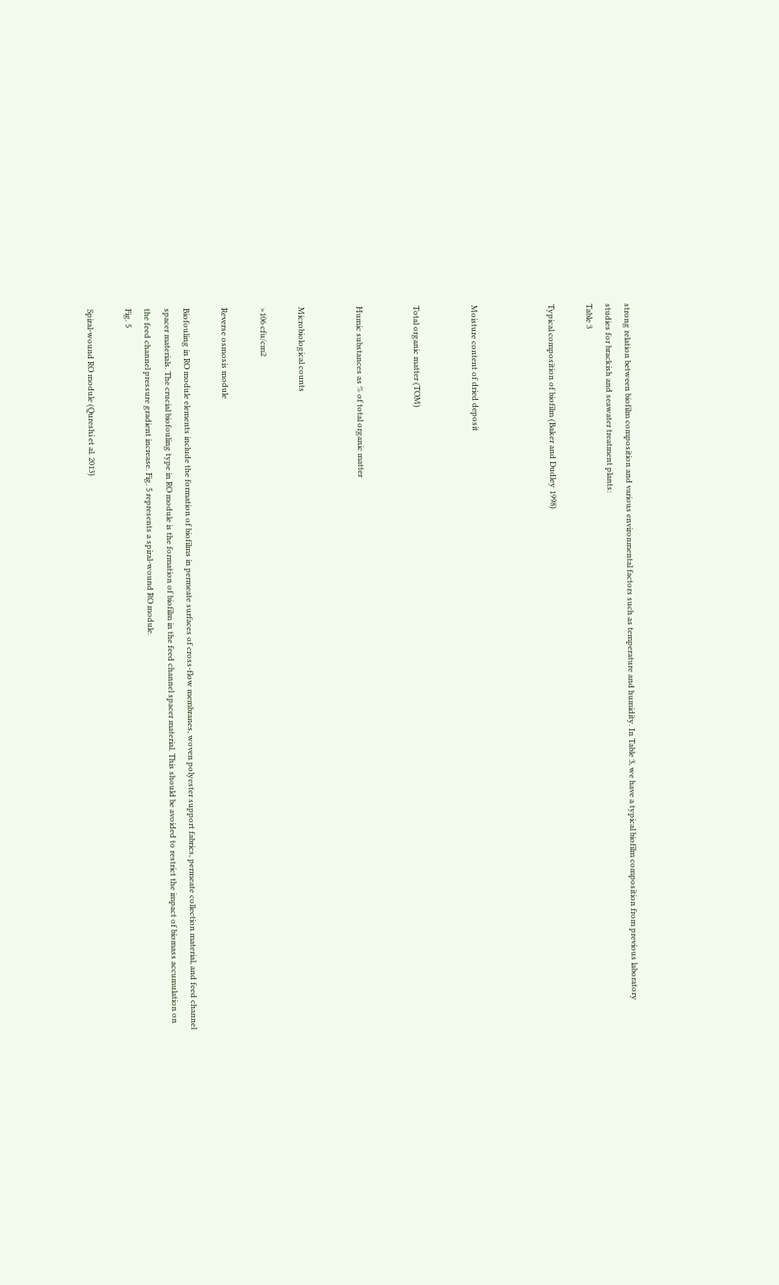strong relation between biofilm composition and various environmental factors such as temperature and humidity. In Table 3, we have a typical biofilm composition from previous laboratory studies for brackish and seawater treatment plants:
Table 3

Typical composition of biofilm (Baker and Dudley 1998)



Moisture content of dried deposit


Total organic matter (TOM)


Humic substances as % of total organic matter


Microbiological counts

>106 cfu/cm2

Reverse osmosis module

Biofouling in RO module elements include the formation of biofilms in permeate surfaces of cross-flow membranes, woven polyester support fabrics, permeate collection material, and feed channel spacer materials. The crucial biofouling type in RO module is the formation of biofilm in the feed channel spacer material. This should be avoided to restrict the impact of biomass accumulation on the feed channel pressure gradient increase. Fig. 5 represents a spiral-wound RO module.
Fig. 5

Spiral-wound RO module (Qureshi et al. 2013)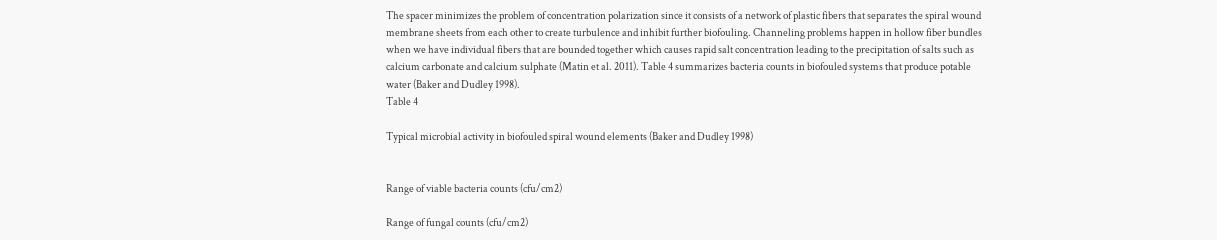The spacer minimizes the problem of concentration polarization since it consists of a network of plastic fibers that separates the spiral wound membrane sheets from each other to create turbulence and inhibit further biofouling. Channeling problems happen in hollow fiber bundles when we have individual fibers that are bounded together which causes rapid salt concentration leading to the precipitation of salts such as calcium carbonate and calcium sulphate (Matin et al. 2011). Table 4 summarizes bacteria counts in biofouled systems that produce potable water (Baker and Dudley 1998).
Table 4

Typical microbial activity in biofouled spiral wound elements (Baker and Dudley 1998)


Range of viable bacteria counts (cfu/cm2)

Range of fungal counts (cfu/cm2)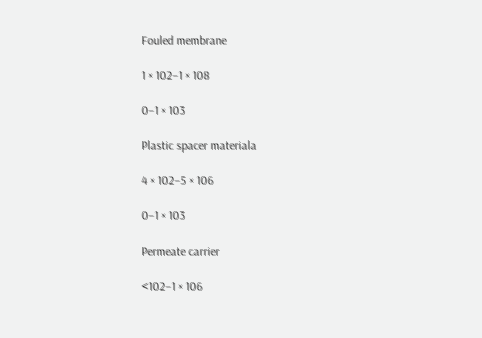Fouled membrane

1 × 102–1 × 108

0–1 × 103

Plastic spacer materiala

4 × 102–5 × 106

0–1 × 103

Permeate carrier

<102–1 × 106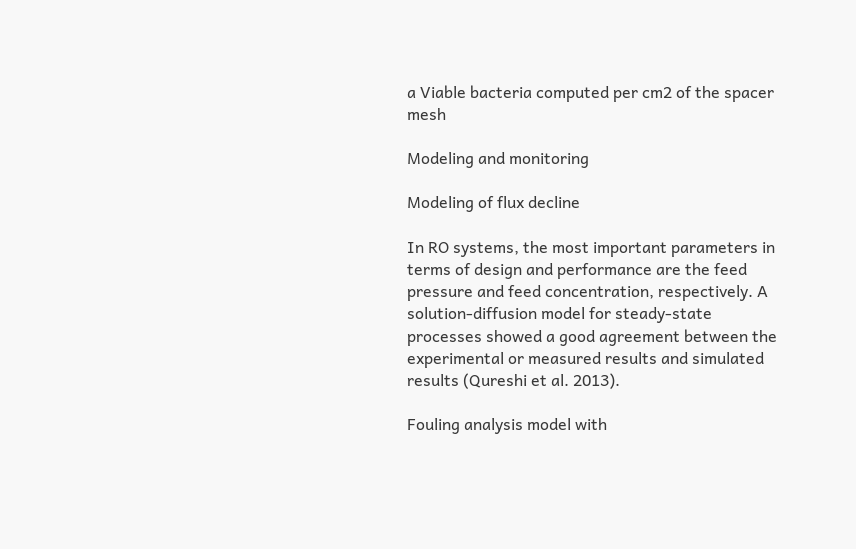a Viable bacteria computed per cm2 of the spacer mesh

Modeling and monitoring

Modeling of flux decline

In RO systems, the most important parameters in terms of design and performance are the feed pressure and feed concentration, respectively. A solution-diffusion model for steady-state processes showed a good agreement between the experimental or measured results and simulated results (Qureshi et al. 2013).

Fouling analysis model with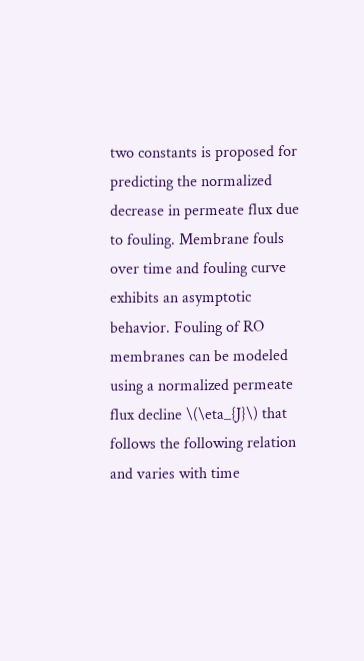two constants is proposed for predicting the normalized decrease in permeate flux due to fouling. Membrane fouls over time and fouling curve exhibits an asymptotic behavior. Fouling of RO membranes can be modeled using a normalized permeate flux decline \(\eta_{J}\) that follows the following relation and varies with time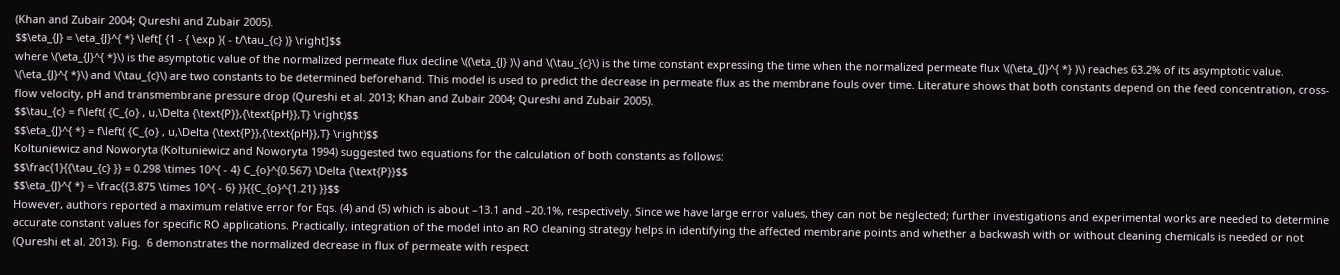(Khan and Zubair 2004; Qureshi and Zubair 2005).
$$\eta_{J} = \eta_{J}^{ *} \left[ {1 - { \exp }( - t/\tau_{c} )} \right]$$
where \(\eta_{J}^{ *}\) is the asymptotic value of the normalized permeate flux decline \((\eta_{J} )\) and \(\tau_{c}\) is the time constant expressing the time when the normalized permeate flux \((\eta_{J}^{ *} )\) reaches 63.2% of its asymptotic value. \(\eta_{J}^{ *}\) and \(\tau_{c}\) are two constants to be determined beforehand. This model is used to predict the decrease in permeate flux as the membrane fouls over time. Literature shows that both constants depend on the feed concentration, cross-flow velocity, pH and transmembrane pressure drop (Qureshi et al. 2013; Khan and Zubair 2004; Qureshi and Zubair 2005).
$$\tau_{c} = f\left( {C_{o} , u,\Delta {\text{P}},{\text{pH}},T} \right)$$
$$\eta_{J}^{ *} = f\left( {C_{o} , u,\Delta {\text{P}},{\text{pH}},T} \right)$$
Koltuniewicz and Noworyta (Koltuniewicz and Noworyta 1994) suggested two equations for the calculation of both constants as follows:
$$\frac{1}{{\tau_{c} }} = 0.298 \times 10^{ - 4} C_{o}^{0.567} \Delta {\text{P}}$$
$$\eta_{J}^{ *} = \frac{{3.875 \times 10^{ - 6} }}{{C_{o}^{1.21} }}$$
However, authors reported a maximum relative error for Eqs. (4) and (5) which is about –13.1 and –20.1%, respectively. Since we have large error values, they can not be neglected; further investigations and experimental works are needed to determine accurate constant values for specific RO applications. Practically, integration of the model into an RO cleaning strategy helps in identifying the affected membrane points and whether a backwash with or without cleaning chemicals is needed or not (Qureshi et al. 2013). Fig.  6 demonstrates the normalized decrease in flux of permeate with respect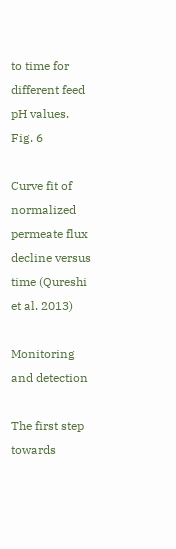to time for different feed pH values.
Fig. 6

Curve fit of normalized permeate flux decline versus time (Qureshi et al. 2013)

Monitoring and detection

The first step towards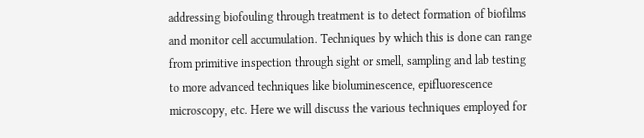addressing biofouling through treatment is to detect formation of biofilms and monitor cell accumulation. Techniques by which this is done can range from primitive inspection through sight or smell, sampling and lab testing to more advanced techniques like bioluminescence, epifluorescence microscopy, etc. Here we will discuss the various techniques employed for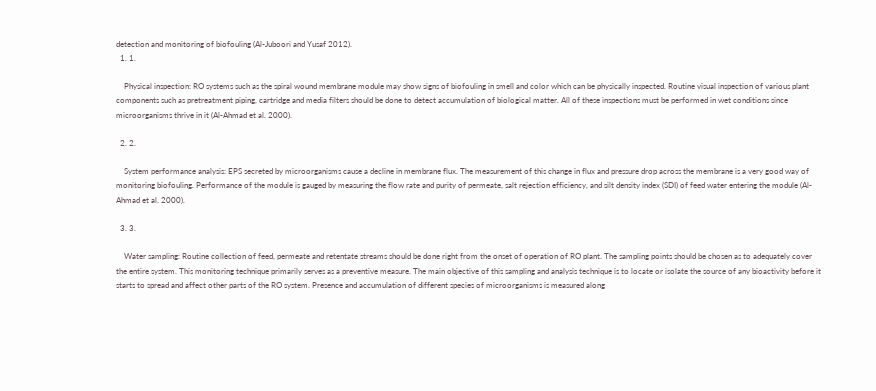detection and monitoring of biofouling (Al-Juboori and Yusaf 2012).
  1. 1.

    Physical inspection: RO systems such as the spiral wound membrane module may show signs of biofouling in smell and color which can be physically inspected. Routine visual inspection of various plant components such as pretreatment piping, cartridge and media filters should be done to detect accumulation of biological matter. All of these inspections must be performed in wet conditions since microorganisms thrive in it (Al-Ahmad et al. 2000).

  2. 2.

    System performance analysis: EPS secreted by microorganisms cause a decline in membrane flux. The measurement of this change in flux and pressure drop across the membrane is a very good way of monitoring biofouling. Performance of the module is gauged by measuring the flow rate and purity of permeate, salt rejection efficiency, and silt density index (SDI) of feed water entering the module (Al-Ahmad et al. 2000).

  3. 3.

    Water sampling: Routine collection of feed, permeate and retentate streams should be done right from the onset of operation of RO plant. The sampling points should be chosen as to adequately cover the entire system. This monitoring technique primarily serves as a preventive measure. The main objective of this sampling and analysis technique is to locate or isolate the source of any bioactivity before it starts to spread and affect other parts of the RO system. Presence and accumulation of different species of microorganisms is measured along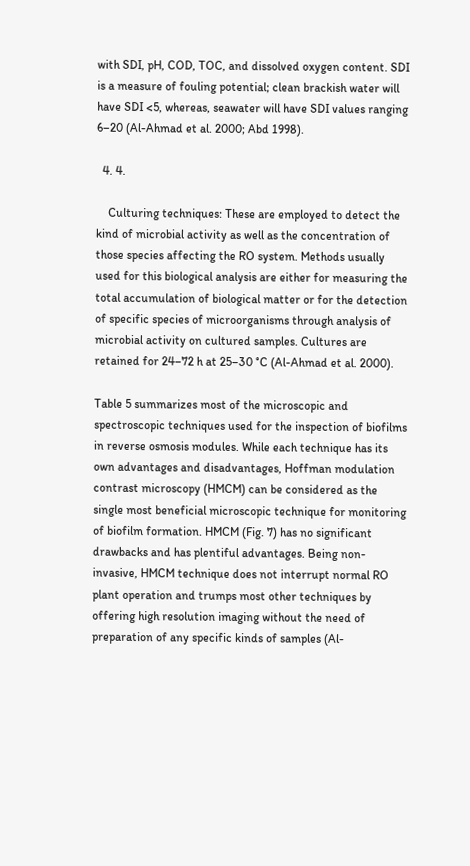with SDI, pH, COD, TOC, and dissolved oxygen content. SDI is a measure of fouling potential; clean brackish water will have SDI <5, whereas, seawater will have SDI values ranging 6–20 (Al-Ahmad et al. 2000; Abd 1998).

  4. 4.

    Culturing techniques: These are employed to detect the kind of microbial activity as well as the concentration of those species affecting the RO system. Methods usually used for this biological analysis are either for measuring the total accumulation of biological matter or for the detection of specific species of microorganisms through analysis of microbial activity on cultured samples. Cultures are retained for 24–72 h at 25–30 °C (Al-Ahmad et al. 2000).

Table 5 summarizes most of the microscopic and spectroscopic techniques used for the inspection of biofilms in reverse osmosis modules. While each technique has its own advantages and disadvantages, Hoffman modulation contrast microscopy (HMCM) can be considered as the single most beneficial microscopic technique for monitoring of biofilm formation. HMCM (Fig. 7) has no significant drawbacks and has plentiful advantages. Being non-invasive, HMCM technique does not interrupt normal RO plant operation and trumps most other techniques by offering high resolution imaging without the need of preparation of any specific kinds of samples (Al-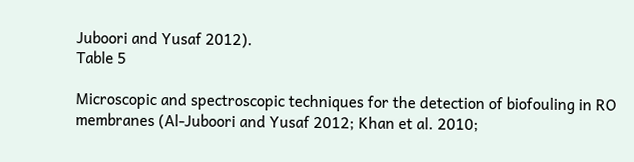Juboori and Yusaf 2012).
Table 5

Microscopic and spectroscopic techniques for the detection of biofouling in RO membranes (Al-Juboori and Yusaf 2012; Khan et al. 2010;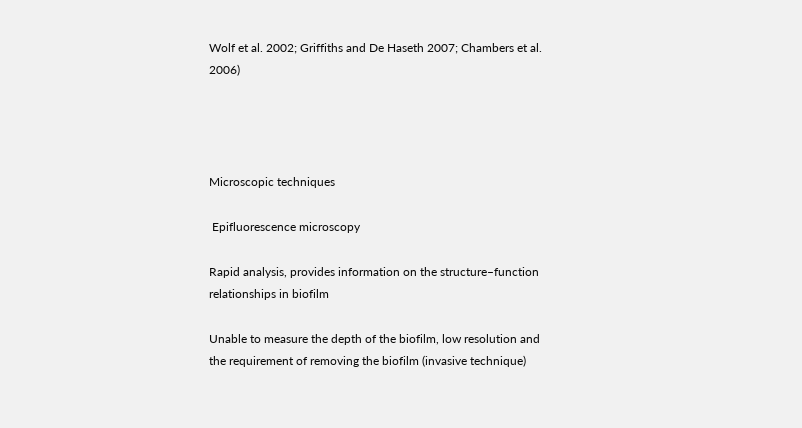Wolf et al. 2002; Griffiths and De Haseth 2007; Chambers et al. 2006)




Microscopic techniques

 Epifluorescence microscopy

Rapid analysis, provides information on the structure–function relationships in biofilm

Unable to measure the depth of the biofilm, low resolution and the requirement of removing the biofilm (invasive technique)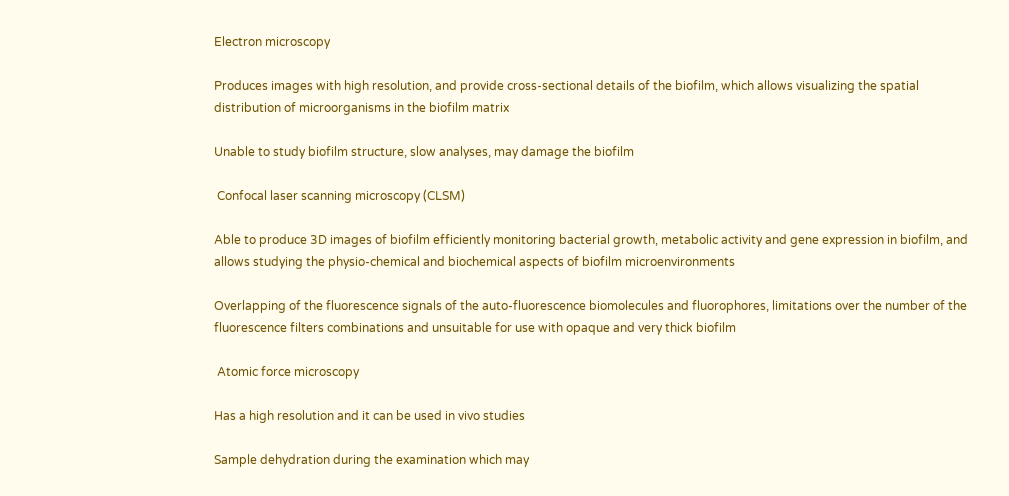Electron microscopy

Produces images with high resolution, and provide cross-sectional details of the biofilm, which allows visualizing the spatial distribution of microorganisms in the biofilm matrix

Unable to study biofilm structure, slow analyses, may damage the biofilm

 Confocal laser scanning microscopy (CLSM)

Able to produce 3D images of biofilm efficiently monitoring bacterial growth, metabolic activity and gene expression in biofilm, and allows studying the physio-chemical and biochemical aspects of biofilm microenvironments

Overlapping of the fluorescence signals of the auto-fluorescence biomolecules and fluorophores, limitations over the number of the fluorescence filters combinations and unsuitable for use with opaque and very thick biofilm

 Atomic force microscopy

Has a high resolution and it can be used in vivo studies

Sample dehydration during the examination which may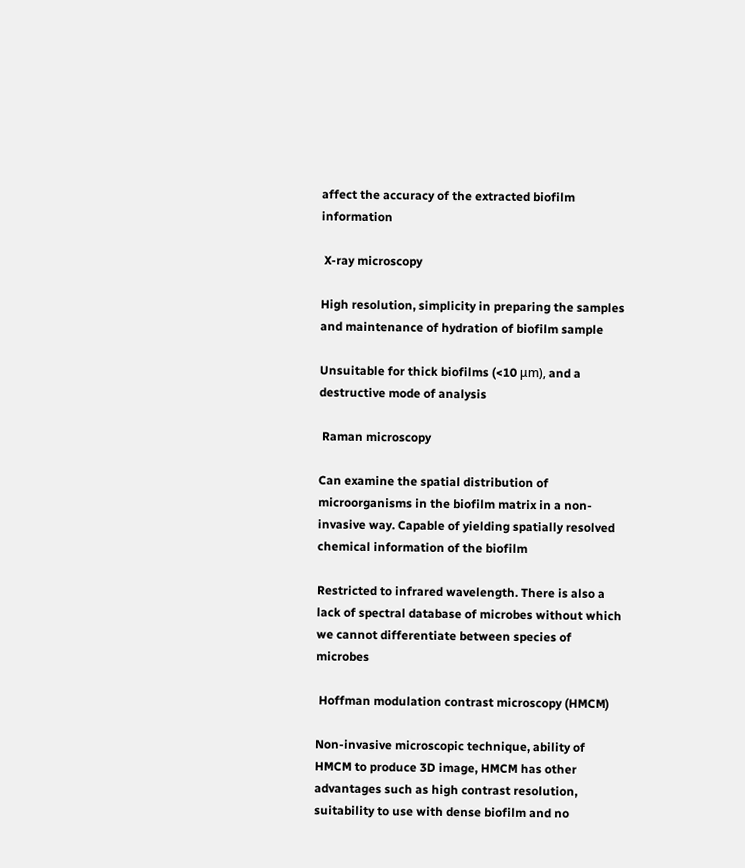affect the accuracy of the extracted biofilm information

 X-ray microscopy

High resolution, simplicity in preparing the samples and maintenance of hydration of biofilm sample

Unsuitable for thick biofilms (<10 μm), and a destructive mode of analysis

 Raman microscopy

Can examine the spatial distribution of microorganisms in the biofilm matrix in a non-invasive way. Capable of yielding spatially resolved chemical information of the biofilm

Restricted to infrared wavelength. There is also a lack of spectral database of microbes without which we cannot differentiate between species of microbes

 Hoffman modulation contrast microscopy (HMCM)

Non-invasive microscopic technique, ability of HMCM to produce 3D image, HMCM has other advantages such as high contrast resolution, suitability to use with dense biofilm and no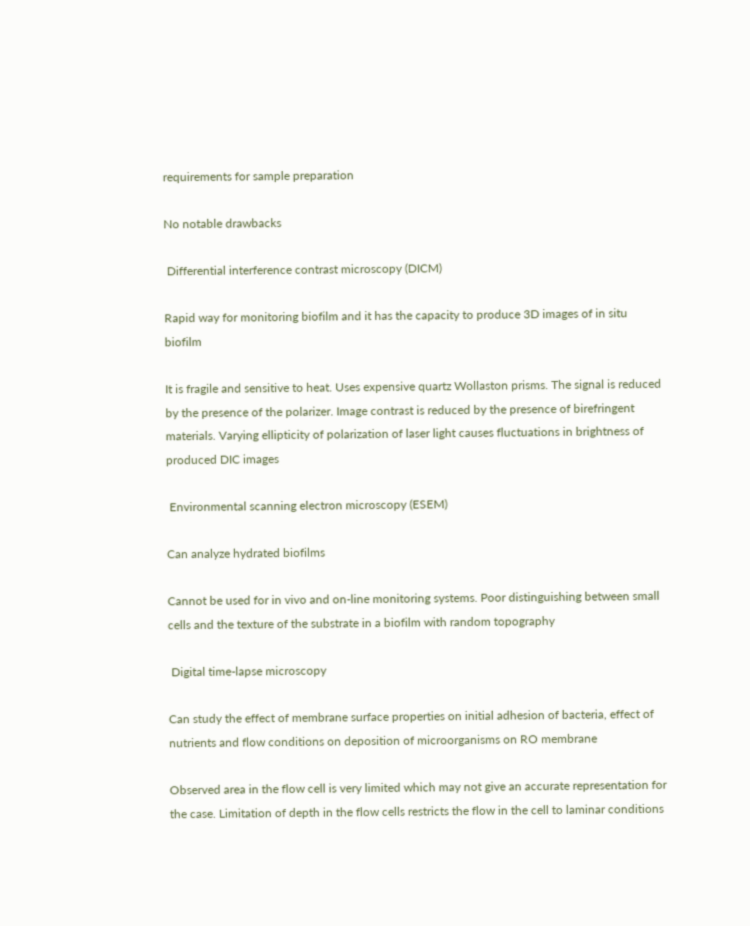requirements for sample preparation

No notable drawbacks

 Differential interference contrast microscopy (DICM)

Rapid way for monitoring biofilm and it has the capacity to produce 3D images of in situ biofilm

It is fragile and sensitive to heat. Uses expensive quartz Wollaston prisms. The signal is reduced by the presence of the polarizer. Image contrast is reduced by the presence of birefringent materials. Varying ellipticity of polarization of laser light causes fluctuations in brightness of produced DIC images

 Environmental scanning electron microscopy (ESEM)

Can analyze hydrated biofilms

Cannot be used for in vivo and on-line monitoring systems. Poor distinguishing between small cells and the texture of the substrate in a biofilm with random topography

 Digital time-lapse microscopy

Can study the effect of membrane surface properties on initial adhesion of bacteria, effect of nutrients and flow conditions on deposition of microorganisms on RO membrane

Observed area in the flow cell is very limited which may not give an accurate representation for the case. Limitation of depth in the flow cells restricts the flow in the cell to laminar conditions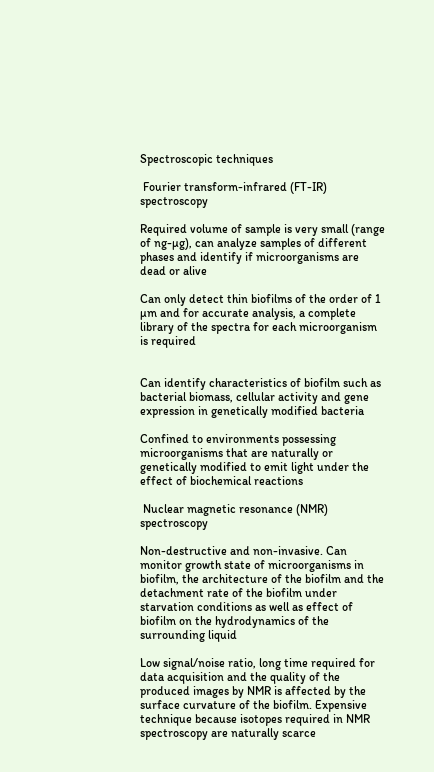Spectroscopic techniques

 Fourier transform-infrared (FT-IR) spectroscopy

Required volume of sample is very small (range of ng-µg), can analyze samples of different phases and identify if microorganisms are dead or alive

Can only detect thin biofilms of the order of 1 µm and for accurate analysis, a complete library of the spectra for each microorganism is required


Can identify characteristics of biofilm such as bacterial biomass, cellular activity and gene expression in genetically modified bacteria

Confined to environments possessing microorganisms that are naturally or genetically modified to emit light under the effect of biochemical reactions

 Nuclear magnetic resonance (NMR) spectroscopy

Non-destructive and non-invasive. Can monitor growth state of microorganisms in biofilm, the architecture of the biofilm and the detachment rate of the biofilm under starvation conditions as well as effect of biofilm on the hydrodynamics of the surrounding liquid

Low signal/noise ratio, long time required for data acquisition and the quality of the produced images by NMR is affected by the surface curvature of the biofilm. Expensive technique because isotopes required in NMR spectroscopy are naturally scarce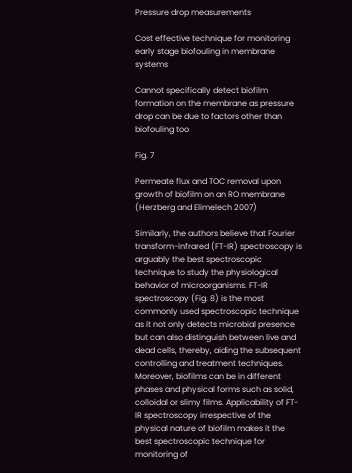Pressure drop measurements

Cost effective technique for monitoring early stage biofouling in membrane systems

Cannot specifically detect biofilm formation on the membrane as pressure drop can be due to factors other than biofouling too

Fig. 7

Permeate flux and TOC removal upon growth of biofilm on an RO membrane (Herzberg and Elimelech 2007)

Similarly, the authors believe that Fourier transform-infrared (FT-IR) spectroscopy is arguably the best spectroscopic technique to study the physiological behavior of microorganisms. FT-IR spectroscopy (Fig. 8) is the most commonly used spectroscopic technique as it not only detects microbial presence but can also distinguish between live and dead cells, thereby, aiding the subsequent controlling and treatment techniques. Moreover, biofilms can be in different phases and physical forms such as solid, colloidal or slimy films. Applicability of FT-IR spectroscopy irrespective of the physical nature of biofilm makes it the best spectroscopic technique for monitoring of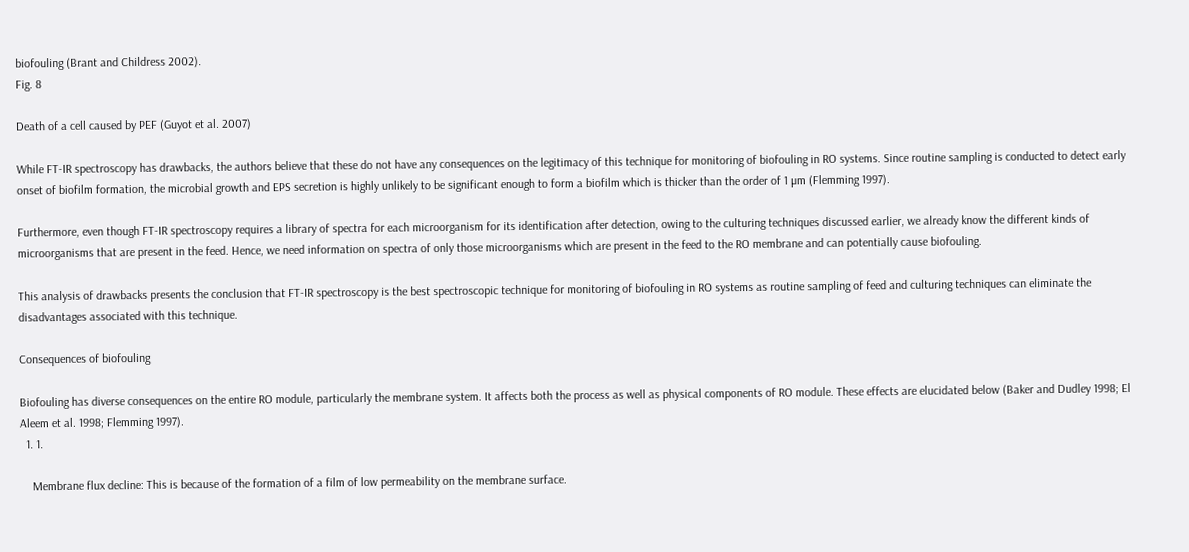biofouling (Brant and Childress 2002).
Fig. 8

Death of a cell caused by PEF (Guyot et al. 2007)

While FT-IR spectroscopy has drawbacks, the authors believe that these do not have any consequences on the legitimacy of this technique for monitoring of biofouling in RO systems. Since routine sampling is conducted to detect early onset of biofilm formation, the microbial growth and EPS secretion is highly unlikely to be significant enough to form a biofilm which is thicker than the order of 1 µm (Flemming 1997).

Furthermore, even though FT-IR spectroscopy requires a library of spectra for each microorganism for its identification after detection, owing to the culturing techniques discussed earlier, we already know the different kinds of microorganisms that are present in the feed. Hence, we need information on spectra of only those microorganisms which are present in the feed to the RO membrane and can potentially cause biofouling.

This analysis of drawbacks presents the conclusion that FT-IR spectroscopy is the best spectroscopic technique for monitoring of biofouling in RO systems as routine sampling of feed and culturing techniques can eliminate the disadvantages associated with this technique.

Consequences of biofouling

Biofouling has diverse consequences on the entire RO module, particularly the membrane system. It affects both the process as well as physical components of RO module. These effects are elucidated below (Baker and Dudley 1998; El Aleem et al. 1998; Flemming 1997).
  1. 1.

    Membrane flux decline: This is because of the formation of a film of low permeability on the membrane surface.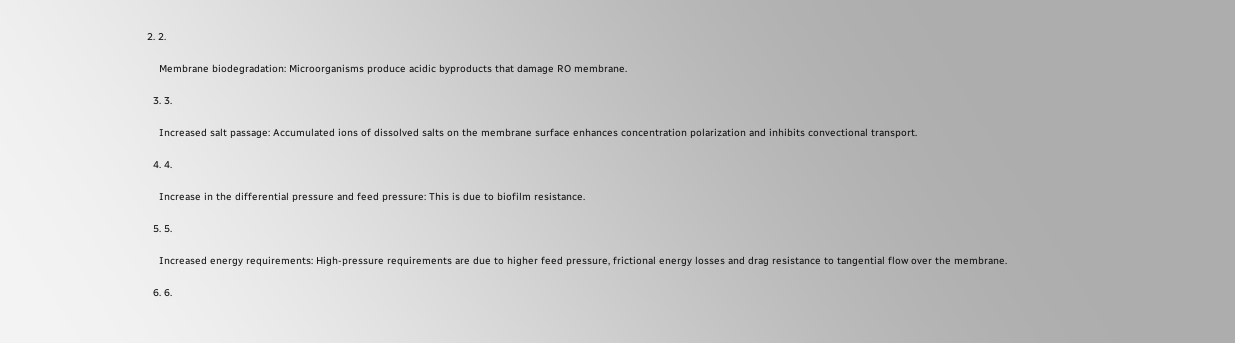2. 2.

    Membrane biodegradation: Microorganisms produce acidic byproducts that damage RO membrane.

  3. 3.

    Increased salt passage: Accumulated ions of dissolved salts on the membrane surface enhances concentration polarization and inhibits convectional transport.

  4. 4.

    Increase in the differential pressure and feed pressure: This is due to biofilm resistance.

  5. 5.

    Increased energy requirements: High-pressure requirements are due to higher feed pressure, frictional energy losses and drag resistance to tangential flow over the membrane.

  6. 6.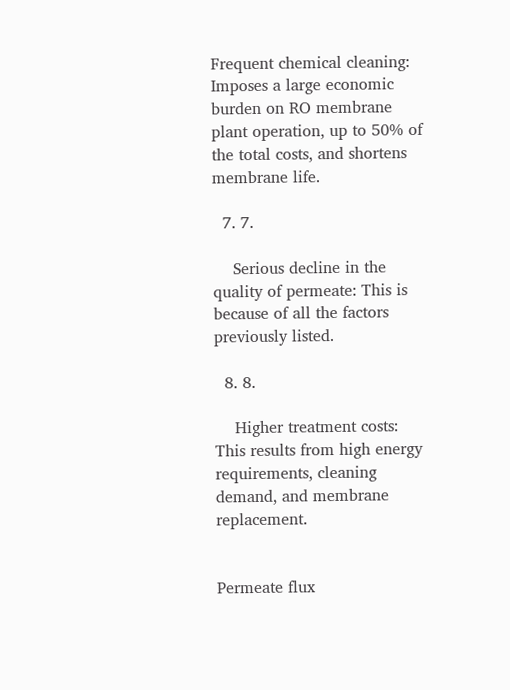Frequent chemical cleaning: Imposes a large economic burden on RO membrane plant operation, up to 50% of the total costs, and shortens membrane life.

  7. 7.

    Serious decline in the quality of permeate: This is because of all the factors previously listed.

  8. 8.

    Higher treatment costs: This results from high energy requirements, cleaning demand, and membrane replacement.


Permeate flux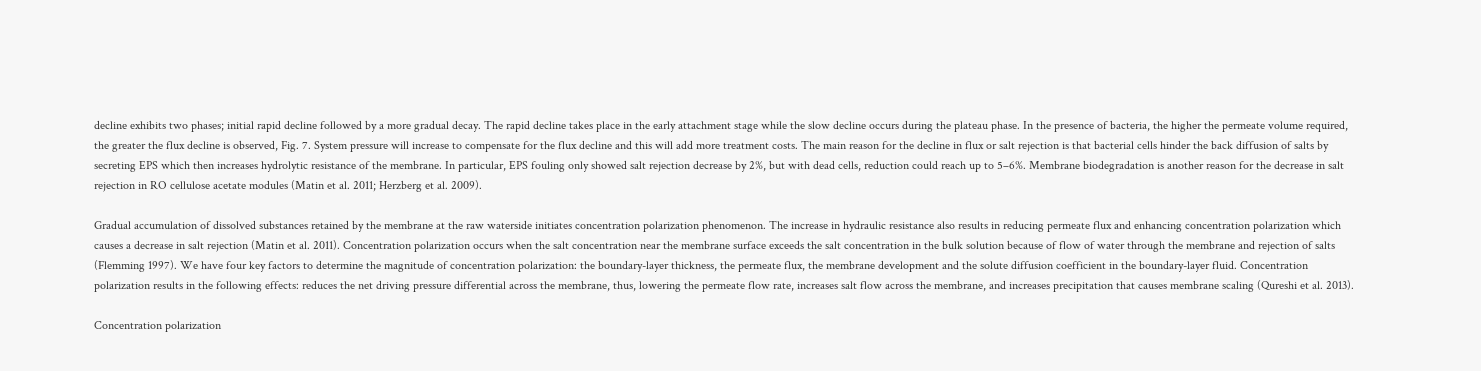decline exhibits two phases; initial rapid decline followed by a more gradual decay. The rapid decline takes place in the early attachment stage while the slow decline occurs during the plateau phase. In the presence of bacteria, the higher the permeate volume required, the greater the flux decline is observed, Fig. 7. System pressure will increase to compensate for the flux decline and this will add more treatment costs. The main reason for the decline in flux or salt rejection is that bacterial cells hinder the back diffusion of salts by secreting EPS which then increases hydrolytic resistance of the membrane. In particular, EPS fouling only showed salt rejection decrease by 2%, but with dead cells, reduction could reach up to 5–6%. Membrane biodegradation is another reason for the decrease in salt rejection in RO cellulose acetate modules (Matin et al. 2011; Herzberg et al. 2009).

Gradual accumulation of dissolved substances retained by the membrane at the raw waterside initiates concentration polarization phenomenon. The increase in hydraulic resistance also results in reducing permeate flux and enhancing concentration polarization which causes a decrease in salt rejection (Matin et al. 2011). Concentration polarization occurs when the salt concentration near the membrane surface exceeds the salt concentration in the bulk solution because of flow of water through the membrane and rejection of salts (Flemming 1997). We have four key factors to determine the magnitude of concentration polarization: the boundary-layer thickness, the permeate flux, the membrane development and the solute diffusion coefficient in the boundary-layer fluid. Concentration polarization results in the following effects: reduces the net driving pressure differential across the membrane, thus, lowering the permeate flow rate, increases salt flow across the membrane, and increases precipitation that causes membrane scaling (Qureshi et al. 2013).

Concentration polarization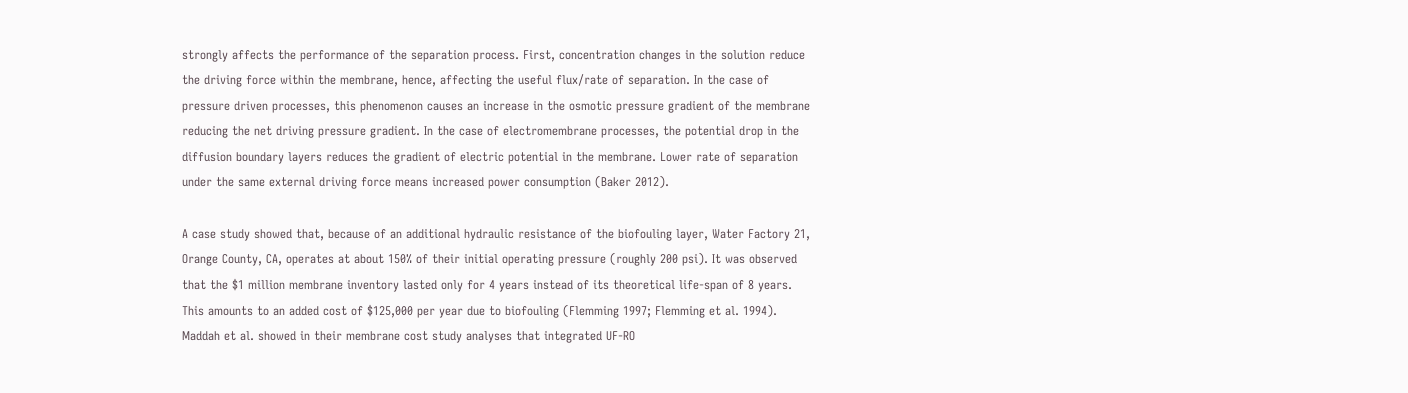strongly affects the performance of the separation process. First, concentration changes in the solution reduce the driving force within the membrane, hence, affecting the useful flux/rate of separation. In the case of pressure driven processes, this phenomenon causes an increase in the osmotic pressure gradient of the membrane reducing the net driving pressure gradient. In the case of electromembrane processes, the potential drop in the diffusion boundary layers reduces the gradient of electric potential in the membrane. Lower rate of separation under the same external driving force means increased power consumption (Baker 2012).

A case study showed that, because of an additional hydraulic resistance of the biofouling layer, Water Factory 21, Orange County, CA, operates at about 150% of their initial operating pressure (roughly 200 psi). It was observed that the $1 million membrane inventory lasted only for 4 years instead of its theoretical life-span of 8 years. This amounts to an added cost of $125,000 per year due to biofouling (Flemming 1997; Flemming et al. 1994). Maddah et al. showed in their membrane cost study analyses that integrated UF-RO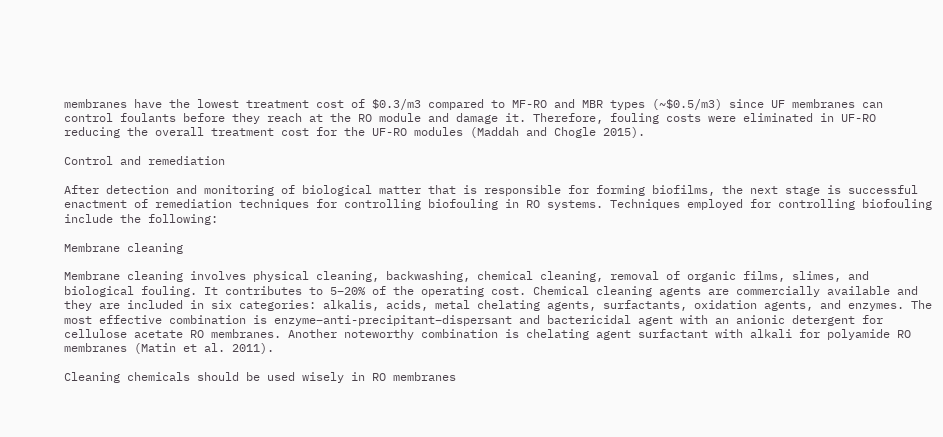membranes have the lowest treatment cost of $0.3/m3 compared to MF-RO and MBR types (~$0.5/m3) since UF membranes can control foulants before they reach at the RO module and damage it. Therefore, fouling costs were eliminated in UF-RO reducing the overall treatment cost for the UF-RO modules (Maddah and Chogle 2015).

Control and remediation

After detection and monitoring of biological matter that is responsible for forming biofilms, the next stage is successful enactment of remediation techniques for controlling biofouling in RO systems. Techniques employed for controlling biofouling include the following:

Membrane cleaning

Membrane cleaning involves physical cleaning, backwashing, chemical cleaning, removal of organic films, slimes, and biological fouling. It contributes to 5–20% of the operating cost. Chemical cleaning agents are commercially available and they are included in six categories: alkalis, acids, metal chelating agents, surfactants, oxidation agents, and enzymes. The most effective combination is enzyme–anti-precipitant–dispersant and bactericidal agent with an anionic detergent for cellulose acetate RO membranes. Another noteworthy combination is chelating agent surfactant with alkali for polyamide RO membranes (Matin et al. 2011).

Cleaning chemicals should be used wisely in RO membranes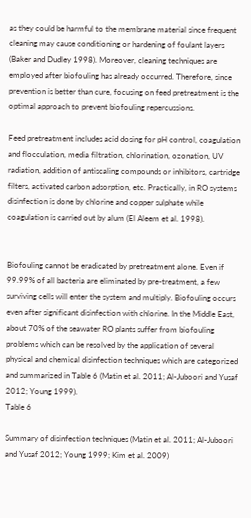as they could be harmful to the membrane material since frequent cleaning may cause conditioning or hardening of foulant layers (Baker and Dudley 1998). Moreover, cleaning techniques are employed after biofouling has already occurred. Therefore, since prevention is better than cure, focusing on feed pretreatment is the optimal approach to prevent biofouling repercussions.

Feed pretreatment includes acid dosing for pH control, coagulation and flocculation, media filtration, chlorination, ozonation, UV radiation, addition of antiscaling compounds or inhibitors, cartridge filters, activated carbon adsorption, etc. Practically, in RO systems disinfection is done by chlorine and copper sulphate while coagulation is carried out by alum (El Aleem et al. 1998).


Biofouling cannot be eradicated by pretreatment alone. Even if 99.99% of all bacteria are eliminated by pre-treatment, a few surviving cells will enter the system and multiply. Biofouling occurs even after significant disinfection with chlorine. In the Middle East, about 70% of the seawater RO plants suffer from biofouling problems which can be resolved by the application of several physical and chemical disinfection techniques which are categorized and summarized in Table 6 (Matin et al. 2011; Al-Juboori and Yusaf 2012; Young 1999).
Table 6

Summary of disinfection techniques (Matin et al. 2011; Al-Juboori and Yusaf 2012; Young 1999; Kim et al. 2009)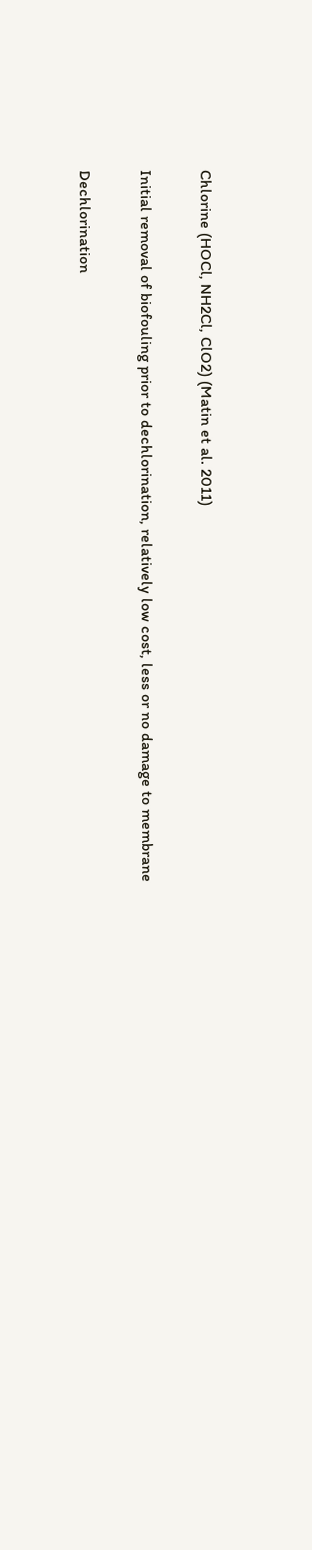Chlorine (HOCl, NH2Cl, ClO2) (Matin et al. 2011)

Initial removal of biofouling prior to dechlorination, relatively low cost, less or no damage to membrane

Dechlorination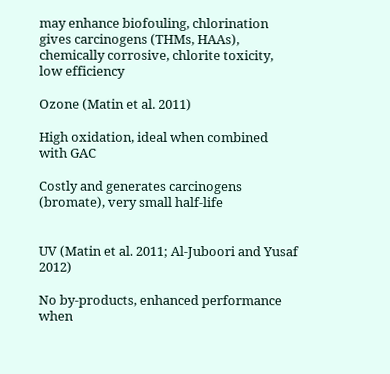may enhance biofouling, chlorination gives carcinogens (THMs, HAAs), chemically corrosive, chlorite toxicity, low efficiency

Ozone (Matin et al. 2011)

High oxidation, ideal when combined with GAC

Costly and generates carcinogens (bromate), very small half-life


UV (Matin et al. 2011; Al-Juboori and Yusaf 2012)

No by-products, enhanced performance when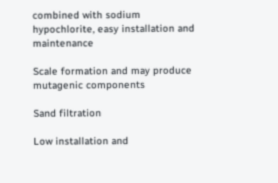combined with sodium hypochlorite, easy installation and maintenance

Scale formation and may produce mutagenic components

Sand filtration

Low installation and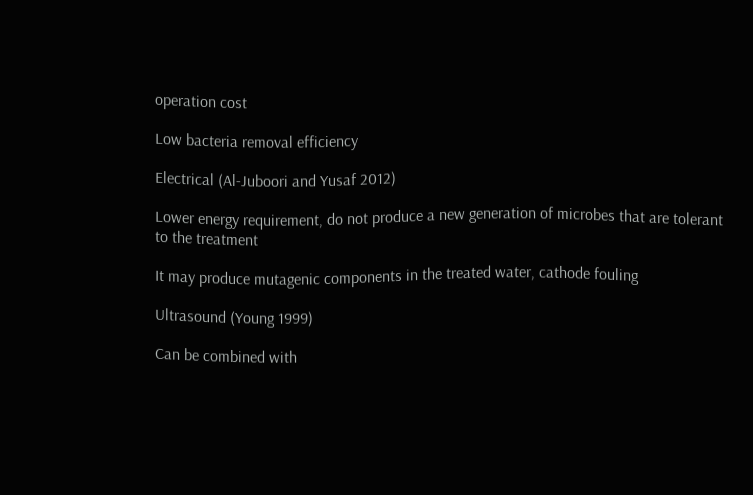operation cost

Low bacteria removal efficiency

Electrical (Al-Juboori and Yusaf 2012)

Lower energy requirement, do not produce a new generation of microbes that are tolerant to the treatment

It may produce mutagenic components in the treated water, cathode fouling

Ultrasound (Young 1999)

Can be combined with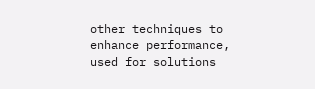other techniques to enhance performance, used for solutions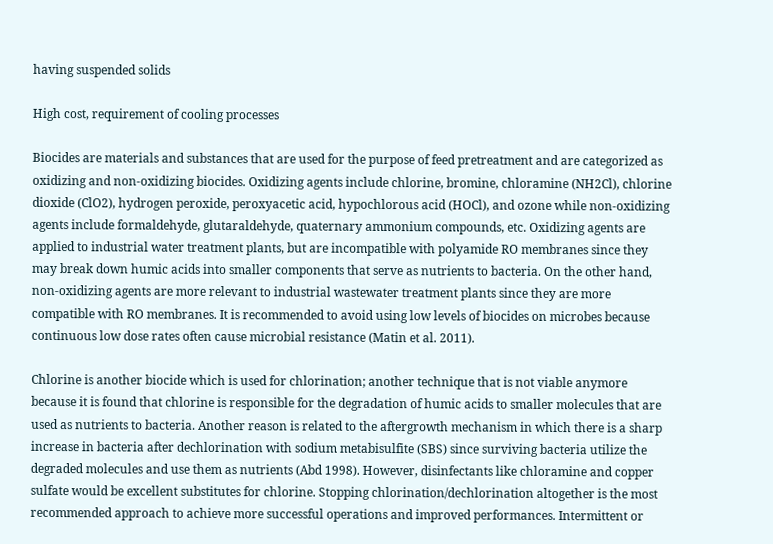having suspended solids

High cost, requirement of cooling processes

Biocides are materials and substances that are used for the purpose of feed pretreatment and are categorized as oxidizing and non-oxidizing biocides. Oxidizing agents include chlorine, bromine, chloramine (NH2Cl), chlorine dioxide (ClO2), hydrogen peroxide, peroxyacetic acid, hypochlorous acid (HOCl), and ozone while non-oxidizing agents include formaldehyde, glutaraldehyde, quaternary ammonium compounds, etc. Oxidizing agents are applied to industrial water treatment plants, but are incompatible with polyamide RO membranes since they may break down humic acids into smaller components that serve as nutrients to bacteria. On the other hand, non-oxidizing agents are more relevant to industrial wastewater treatment plants since they are more compatible with RO membranes. It is recommended to avoid using low levels of biocides on microbes because continuous low dose rates often cause microbial resistance (Matin et al. 2011).

Chlorine is another biocide which is used for chlorination; another technique that is not viable anymore because it is found that chlorine is responsible for the degradation of humic acids to smaller molecules that are used as nutrients to bacteria. Another reason is related to the aftergrowth mechanism in which there is a sharp increase in bacteria after dechlorination with sodium metabisulfite (SBS) since surviving bacteria utilize the degraded molecules and use them as nutrients (Abd 1998). However, disinfectants like chloramine and copper sulfate would be excellent substitutes for chlorine. Stopping chlorination/dechlorination altogether is the most recommended approach to achieve more successful operations and improved performances. Intermittent or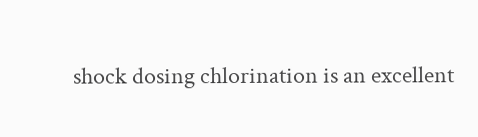shock dosing chlorination is an excellent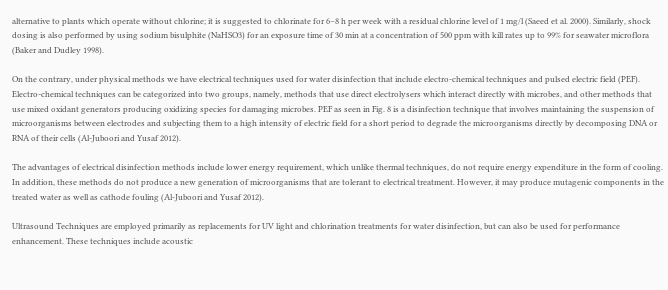alternative to plants which operate without chlorine; it is suggested to chlorinate for 6–8 h per week with a residual chlorine level of 1 mg/l (Saeed et al. 2000). Similarly, shock dosing is also performed by using sodium bisulphite (NaHSO3) for an exposure time of 30 min at a concentration of 500 ppm with kill rates up to 99% for seawater microflora (Baker and Dudley 1998).

On the contrary, under physical methods we have electrical techniques used for water disinfection that include electro-chemical techniques and pulsed electric field (PEF). Electro-chemical techniques can be categorized into two groups, namely, methods that use direct electrolysers which interact directly with microbes, and other methods that use mixed oxidant generators producing oxidizing species for damaging microbes. PEF as seen in Fig. 8 is a disinfection technique that involves maintaining the suspension of microorganisms between electrodes and subjecting them to a high intensity of electric field for a short period to degrade the microorganisms directly by decomposing DNA or RNA of their cells (Al-Juboori and Yusaf 2012).

The advantages of electrical disinfection methods include lower energy requirement, which unlike thermal techniques, do not require energy expenditure in the form of cooling. In addition, these methods do not produce a new generation of microorganisms that are tolerant to electrical treatment. However, it may produce mutagenic components in the treated water as well as cathode fouling (Al-Juboori and Yusaf 2012).

Ultrasound Techniques are employed primarily as replacements for UV light and chlorination treatments for water disinfection, but can also be used for performance enhancement. These techniques include acoustic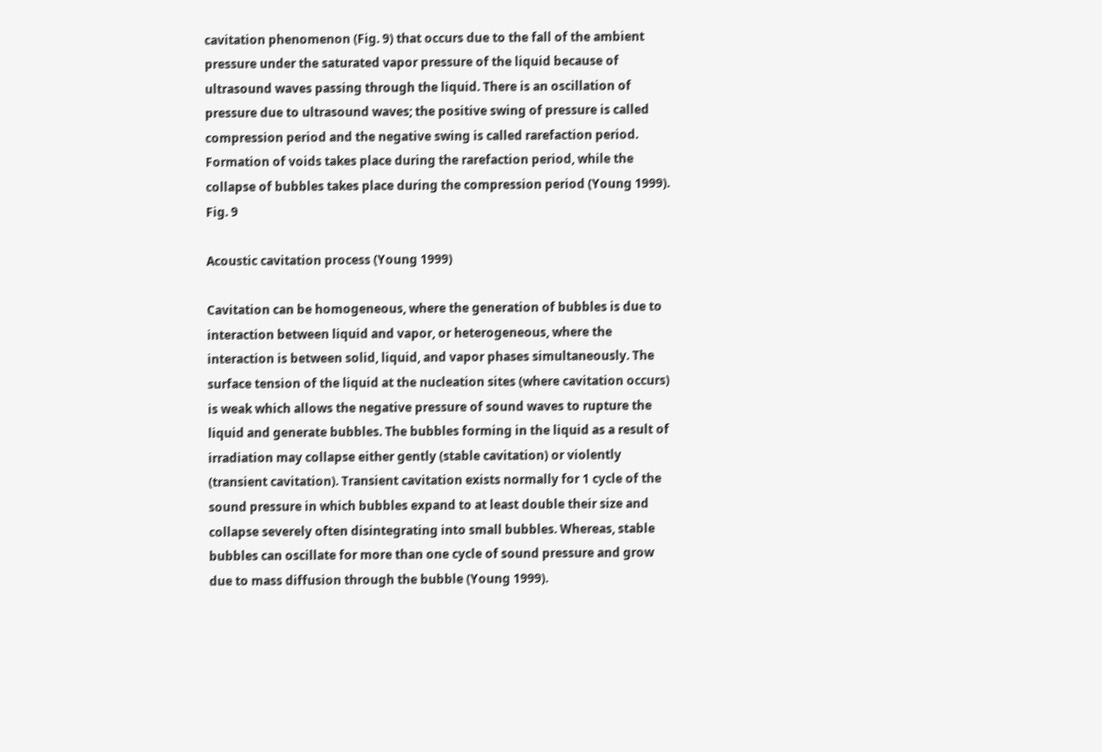cavitation phenomenon (Fig. 9) that occurs due to the fall of the ambient pressure under the saturated vapor pressure of the liquid because of ultrasound waves passing through the liquid. There is an oscillation of pressure due to ultrasound waves; the positive swing of pressure is called compression period and the negative swing is called rarefaction period. Formation of voids takes place during the rarefaction period, while the collapse of bubbles takes place during the compression period (Young 1999).
Fig. 9

Acoustic cavitation process (Young 1999)

Cavitation can be homogeneous, where the generation of bubbles is due to interaction between liquid and vapor, or heterogeneous, where the interaction is between solid, liquid, and vapor phases simultaneously. The surface tension of the liquid at the nucleation sites (where cavitation occurs) is weak which allows the negative pressure of sound waves to rupture the liquid and generate bubbles. The bubbles forming in the liquid as a result of irradiation may collapse either gently (stable cavitation) or violently (transient cavitation). Transient cavitation exists normally for 1 cycle of the sound pressure in which bubbles expand to at least double their size and collapse severely often disintegrating into small bubbles. Whereas, stable bubbles can oscillate for more than one cycle of sound pressure and grow due to mass diffusion through the bubble (Young 1999).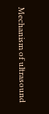Mechanism of ultrasound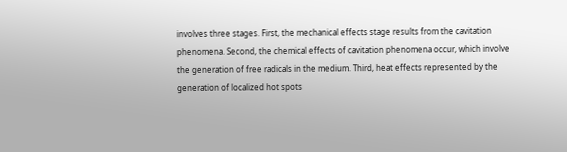involves three stages. First, the mechanical effects stage results from the cavitation phenomena. Second, the chemical effects of cavitation phenomena occur, which involve the generation of free radicals in the medium. Third, heat effects represented by the generation of localized hot spots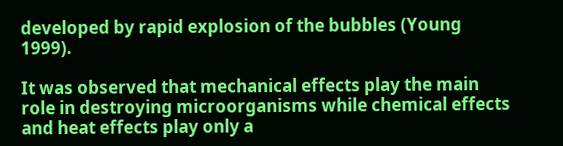developed by rapid explosion of the bubbles (Young 1999).

It was observed that mechanical effects play the main role in destroying microorganisms while chemical effects and heat effects play only a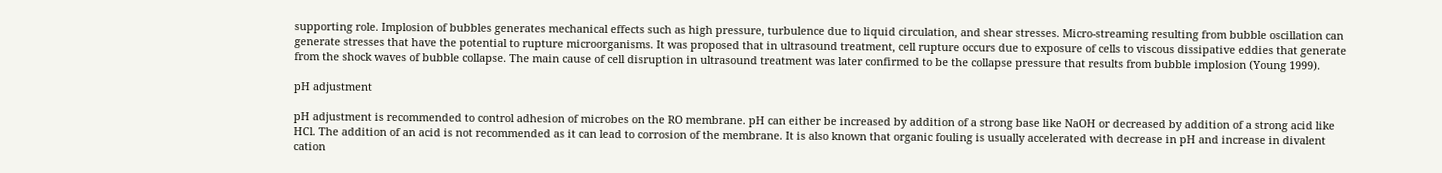supporting role. Implosion of bubbles generates mechanical effects such as high pressure, turbulence due to liquid circulation, and shear stresses. Micro-streaming resulting from bubble oscillation can generate stresses that have the potential to rupture microorganisms. It was proposed that in ultrasound treatment, cell rupture occurs due to exposure of cells to viscous dissipative eddies that generate from the shock waves of bubble collapse. The main cause of cell disruption in ultrasound treatment was later confirmed to be the collapse pressure that results from bubble implosion (Young 1999).

pH adjustment

pH adjustment is recommended to control adhesion of microbes on the RO membrane. pH can either be increased by addition of a strong base like NaOH or decreased by addition of a strong acid like HCl. The addition of an acid is not recommended as it can lead to corrosion of the membrane. It is also known that organic fouling is usually accelerated with decrease in pH and increase in divalent cation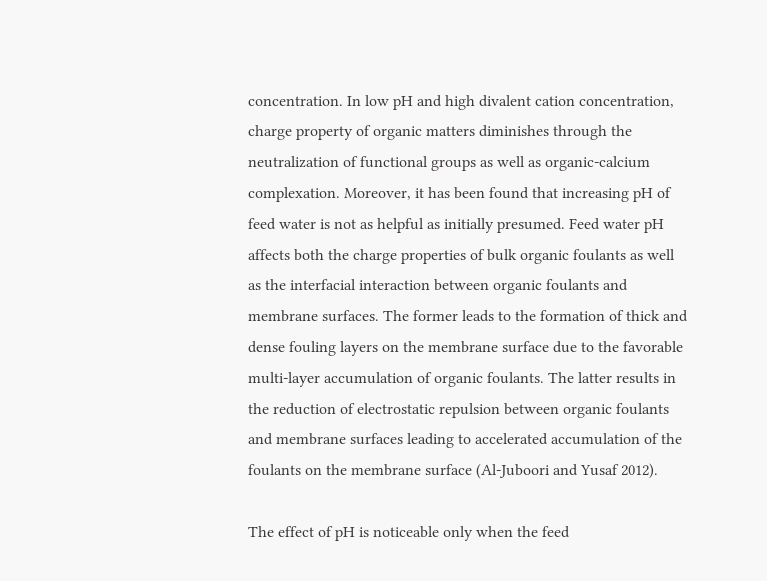concentration. In low pH and high divalent cation concentration, charge property of organic matters diminishes through the neutralization of functional groups as well as organic-calcium complexation. Moreover, it has been found that increasing pH of feed water is not as helpful as initially presumed. Feed water pH affects both the charge properties of bulk organic foulants as well as the interfacial interaction between organic foulants and membrane surfaces. The former leads to the formation of thick and dense fouling layers on the membrane surface due to the favorable multi-layer accumulation of organic foulants. The latter results in the reduction of electrostatic repulsion between organic foulants and membrane surfaces leading to accelerated accumulation of the foulants on the membrane surface (Al-Juboori and Yusaf 2012).

The effect of pH is noticeable only when the feed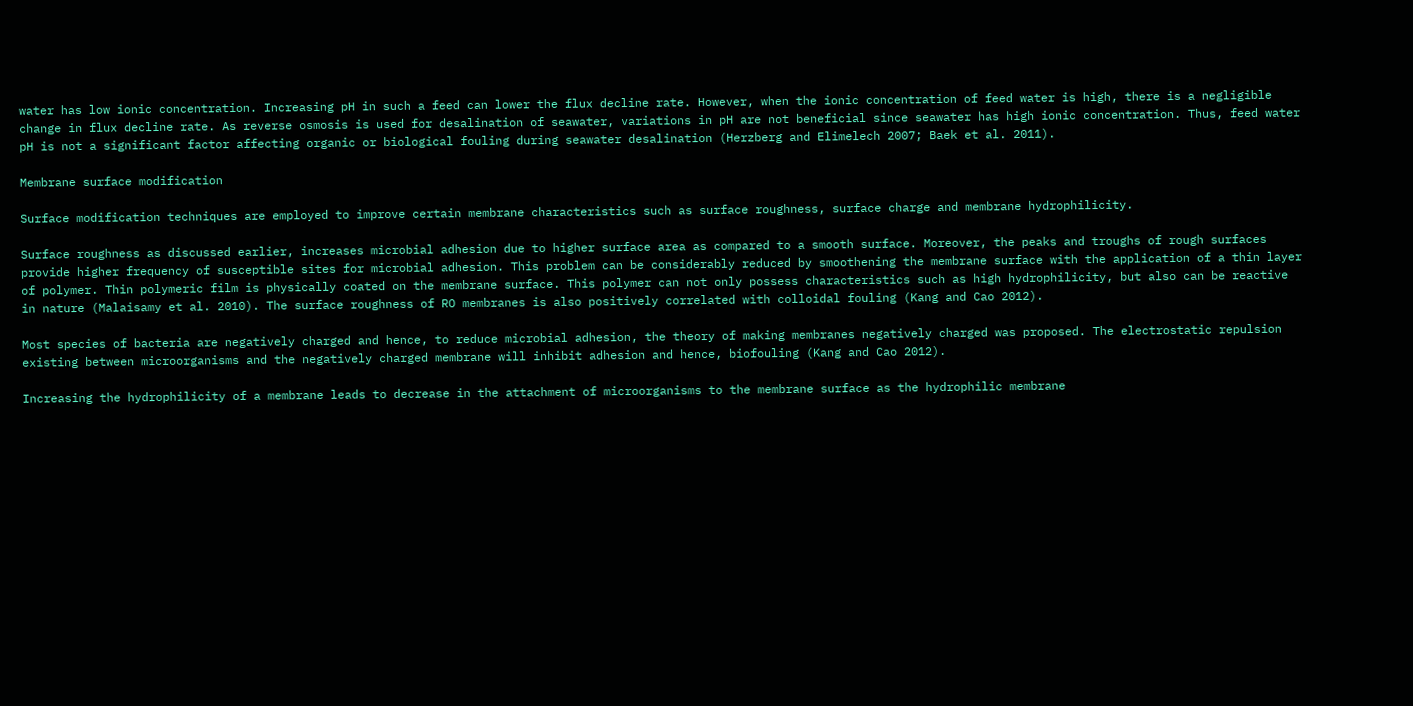water has low ionic concentration. Increasing pH in such a feed can lower the flux decline rate. However, when the ionic concentration of feed water is high, there is a negligible change in flux decline rate. As reverse osmosis is used for desalination of seawater, variations in pH are not beneficial since seawater has high ionic concentration. Thus, feed water pH is not a significant factor affecting organic or biological fouling during seawater desalination (Herzberg and Elimelech 2007; Baek et al. 2011).

Membrane surface modification

Surface modification techniques are employed to improve certain membrane characteristics such as surface roughness, surface charge and membrane hydrophilicity.

Surface roughness as discussed earlier, increases microbial adhesion due to higher surface area as compared to a smooth surface. Moreover, the peaks and troughs of rough surfaces provide higher frequency of susceptible sites for microbial adhesion. This problem can be considerably reduced by smoothening the membrane surface with the application of a thin layer of polymer. Thin polymeric film is physically coated on the membrane surface. This polymer can not only possess characteristics such as high hydrophilicity, but also can be reactive in nature (Malaisamy et al. 2010). The surface roughness of RO membranes is also positively correlated with colloidal fouling (Kang and Cao 2012).

Most species of bacteria are negatively charged and hence, to reduce microbial adhesion, the theory of making membranes negatively charged was proposed. The electrostatic repulsion existing between microorganisms and the negatively charged membrane will inhibit adhesion and hence, biofouling (Kang and Cao 2012).

Increasing the hydrophilicity of a membrane leads to decrease in the attachment of microorganisms to the membrane surface as the hydrophilic membrane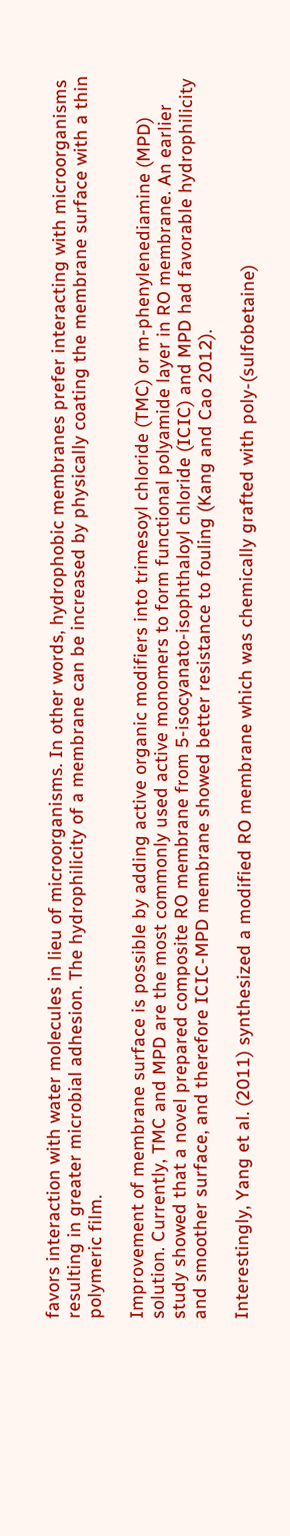favors interaction with water molecules in lieu of microorganisms. In other words, hydrophobic membranes prefer interacting with microorganisms resulting in greater microbial adhesion. The hydrophilicity of a membrane can be increased by physically coating the membrane surface with a thin polymeric film.

Improvement of membrane surface is possible by adding active organic modifiers into trimesoyl chloride (TMC) or m-phenylenediamine (MPD) solution. Currently, TMC and MPD are the most commonly used active monomers to form functional polyamide layer in RO membrane. An earlier study showed that a novel prepared composite RO membrane from 5-isocyanato-isophthaloyl chloride (ICIC) and MPD had favorable hydrophilicity and smoother surface, and therefore ICIC-MPD membrane showed better resistance to fouling (Kang and Cao 2012).

Interestingly, Yang et al. (2011) synthesized a modified RO membrane which was chemically grafted with poly-(sulfobetaine)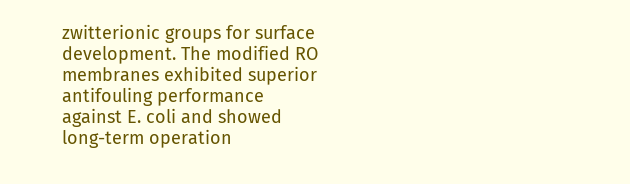zwitterionic groups for surface development. The modified RO membranes exhibited superior antifouling performance against E. coli and showed long-term operation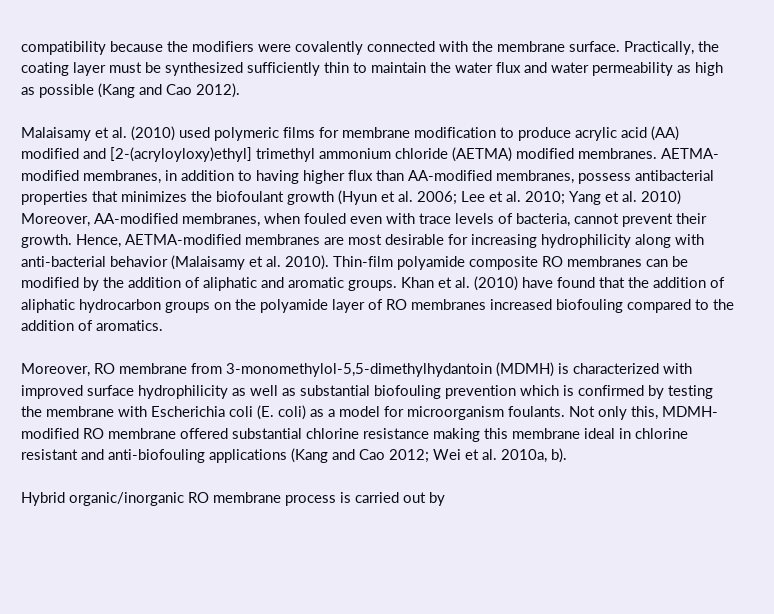compatibility because the modifiers were covalently connected with the membrane surface. Practically, the coating layer must be synthesized sufficiently thin to maintain the water flux and water permeability as high as possible (Kang and Cao 2012).

Malaisamy et al. (2010) used polymeric films for membrane modification to produce acrylic acid (AA) modified and [2-(acryloyloxy)ethyl] trimethyl ammonium chloride (AETMA) modified membranes. AETMA-modified membranes, in addition to having higher flux than AA-modified membranes, possess antibacterial properties that minimizes the biofoulant growth (Hyun et al. 2006; Lee et al. 2010; Yang et al. 2010) Moreover, AA-modified membranes, when fouled even with trace levels of bacteria, cannot prevent their growth. Hence, AETMA-modified membranes are most desirable for increasing hydrophilicity along with anti-bacterial behavior (Malaisamy et al. 2010). Thin-film polyamide composite RO membranes can be modified by the addition of aliphatic and aromatic groups. Khan et al. (2010) have found that the addition of aliphatic hydrocarbon groups on the polyamide layer of RO membranes increased biofouling compared to the addition of aromatics.

Moreover, RO membrane from 3-monomethylol-5,5-dimethylhydantoin (MDMH) is characterized with improved surface hydrophilicity as well as substantial biofouling prevention which is confirmed by testing the membrane with Escherichia coli (E. coli) as a model for microorganism foulants. Not only this, MDMH-modified RO membrane offered substantial chlorine resistance making this membrane ideal in chlorine resistant and anti-biofouling applications (Kang and Cao 2012; Wei et al. 2010a, b).

Hybrid organic/inorganic RO membrane process is carried out by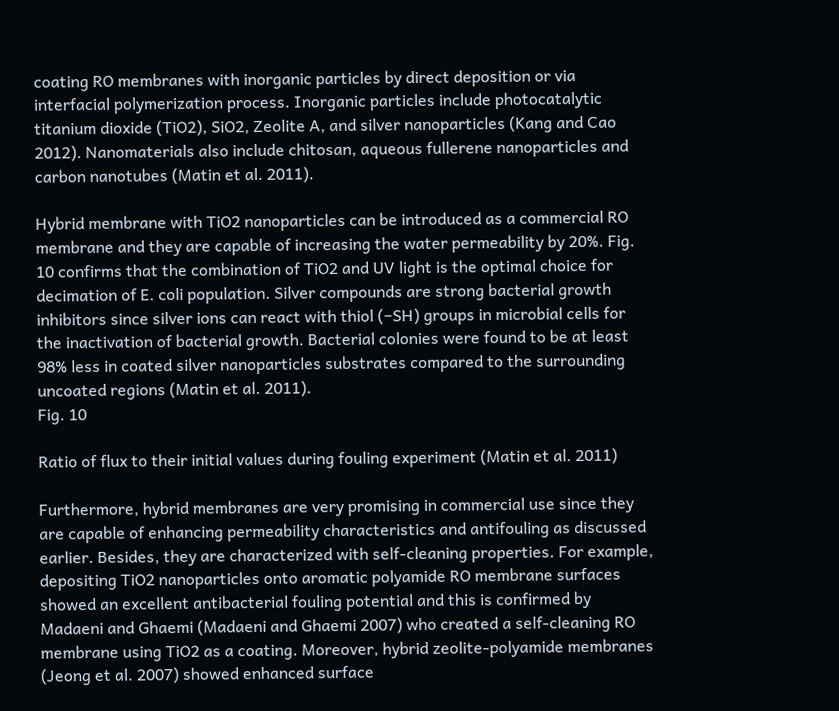coating RO membranes with inorganic particles by direct deposition or via interfacial polymerization process. Inorganic particles include photocatalytic titanium dioxide (TiO2), SiO2, Zeolite A, and silver nanoparticles (Kang and Cao 2012). Nanomaterials also include chitosan, aqueous fullerene nanoparticles and carbon nanotubes (Matin et al. 2011).

Hybrid membrane with TiO2 nanoparticles can be introduced as a commercial RO membrane and they are capable of increasing the water permeability by 20%. Fig. 10 confirms that the combination of TiO2 and UV light is the optimal choice for decimation of E. coli population. Silver compounds are strong bacterial growth inhibitors since silver ions can react with thiol (−SH) groups in microbial cells for the inactivation of bacterial growth. Bacterial colonies were found to be at least 98% less in coated silver nanoparticles substrates compared to the surrounding uncoated regions (Matin et al. 2011).
Fig. 10

Ratio of flux to their initial values during fouling experiment (Matin et al. 2011)

Furthermore, hybrid membranes are very promising in commercial use since they are capable of enhancing permeability characteristics and antifouling as discussed earlier. Besides, they are characterized with self-cleaning properties. For example, depositing TiO2 nanoparticles onto aromatic polyamide RO membrane surfaces showed an excellent antibacterial fouling potential and this is confirmed by Madaeni and Ghaemi (Madaeni and Ghaemi 2007) who created a self-cleaning RO membrane using TiO2 as a coating. Moreover, hybrid zeolite-polyamide membranes (Jeong et al. 2007) showed enhanced surface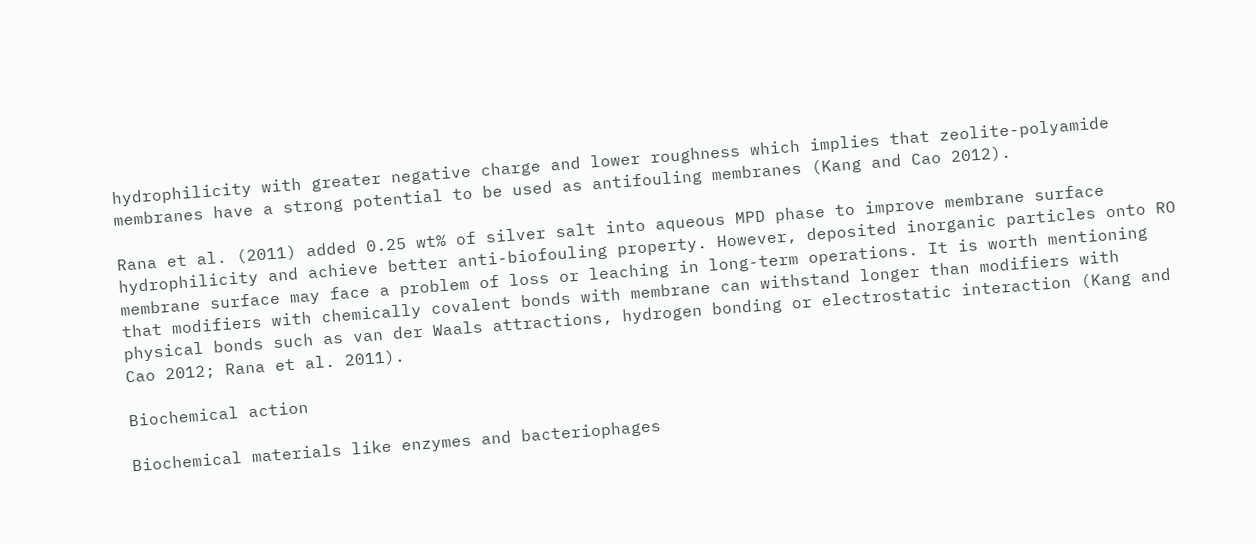hydrophilicity with greater negative charge and lower roughness which implies that zeolite-polyamide membranes have a strong potential to be used as antifouling membranes (Kang and Cao 2012).

Rana et al. (2011) added 0.25 wt% of silver salt into aqueous MPD phase to improve membrane surface hydrophilicity and achieve better anti-biofouling property. However, deposited inorganic particles onto RO membrane surface may face a problem of loss or leaching in long-term operations. It is worth mentioning that modifiers with chemically covalent bonds with membrane can withstand longer than modifiers with physical bonds such as van der Waals attractions, hydrogen bonding or electrostatic interaction (Kang and Cao 2012; Rana et al. 2011).

Biochemical action

Biochemical materials like enzymes and bacteriophages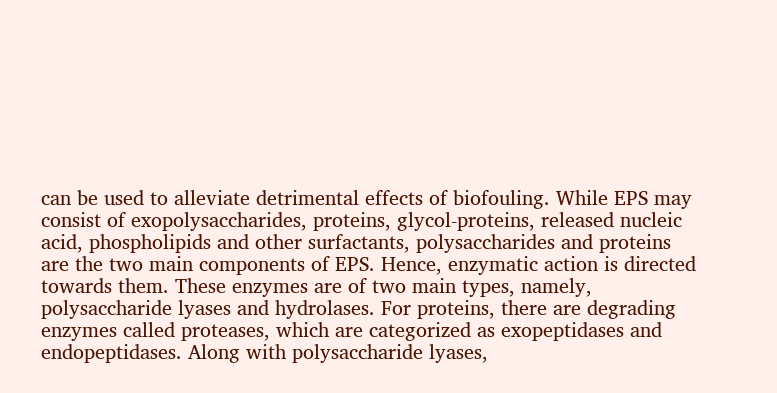can be used to alleviate detrimental effects of biofouling. While EPS may consist of exopolysaccharides, proteins, glycol-proteins, released nucleic acid, phospholipids and other surfactants, polysaccharides and proteins are the two main components of EPS. Hence, enzymatic action is directed towards them. These enzymes are of two main types, namely, polysaccharide lyases and hydrolases. For proteins, there are degrading enzymes called proteases, which are categorized as exopeptidases and endopeptidases. Along with polysaccharide lyases,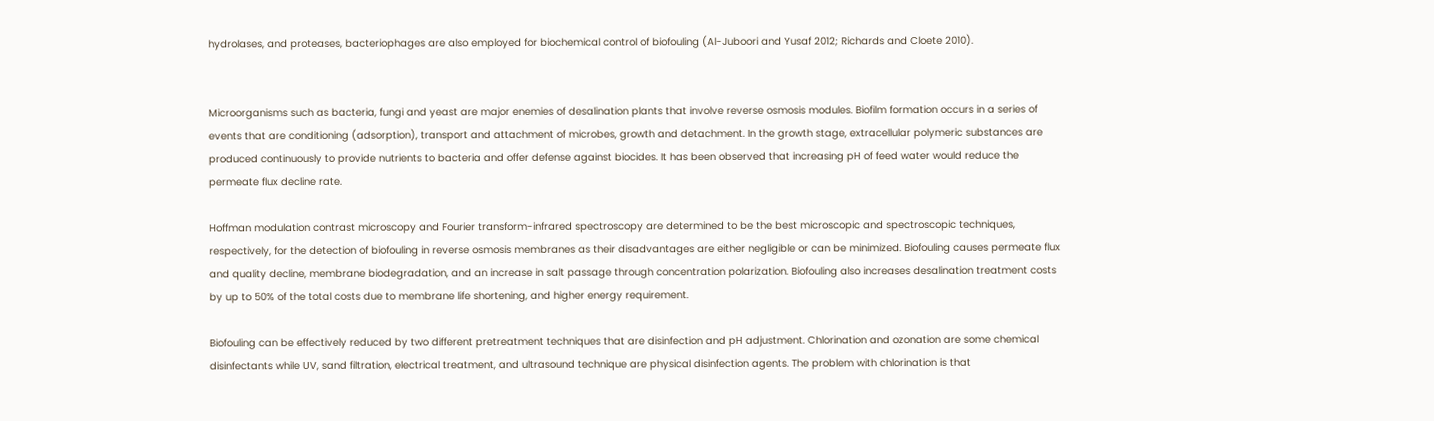hydrolases, and proteases, bacteriophages are also employed for biochemical control of biofouling (Al-Juboori and Yusaf 2012; Richards and Cloete 2010).


Microorganisms such as bacteria, fungi and yeast are major enemies of desalination plants that involve reverse osmosis modules. Biofilm formation occurs in a series of events that are conditioning (adsorption), transport and attachment of microbes, growth and detachment. In the growth stage, extracellular polymeric substances are produced continuously to provide nutrients to bacteria and offer defense against biocides. It has been observed that increasing pH of feed water would reduce the permeate flux decline rate.

Hoffman modulation contrast microscopy and Fourier transform-infrared spectroscopy are determined to be the best microscopic and spectroscopic techniques, respectively, for the detection of biofouling in reverse osmosis membranes as their disadvantages are either negligible or can be minimized. Biofouling causes permeate flux and quality decline, membrane biodegradation, and an increase in salt passage through concentration polarization. Biofouling also increases desalination treatment costs by up to 50% of the total costs due to membrane life shortening, and higher energy requirement.

Biofouling can be effectively reduced by two different pretreatment techniques that are disinfection and pH adjustment. Chlorination and ozonation are some chemical disinfectants while UV, sand filtration, electrical treatment, and ultrasound technique are physical disinfection agents. The problem with chlorination is that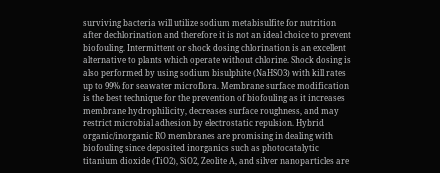surviving bacteria will utilize sodium metabisulfite for nutrition after dechlorination and therefore it is not an ideal choice to prevent biofouling. Intermittent or shock dosing chlorination is an excellent alternative to plants which operate without chlorine. Shock dosing is also performed by using sodium bisulphite (NaHSO3) with kill rates up to 99% for seawater microflora. Membrane surface modification is the best technique for the prevention of biofouling as it increases membrane hydrophilicity, decreases surface roughness, and may restrict microbial adhesion by electrostatic repulsion. Hybrid organic/inorganic RO membranes are promising in dealing with biofouling since deposited inorganics such as photocatalytic titanium dioxide (TiO2), SiO2, Zeolite A, and silver nanoparticles are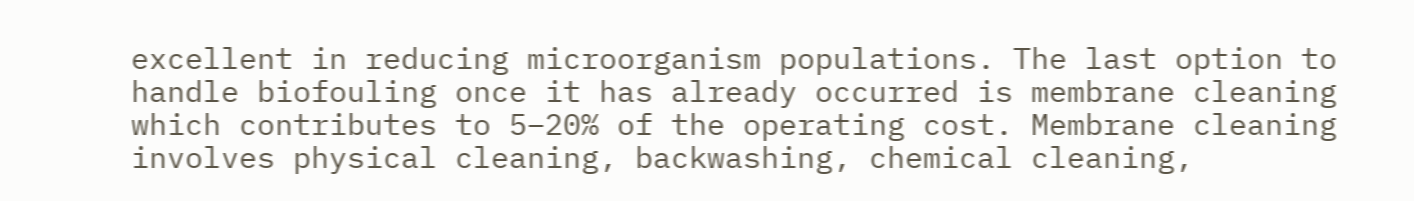excellent in reducing microorganism populations. The last option to handle biofouling once it has already occurred is membrane cleaning which contributes to 5–20% of the operating cost. Membrane cleaning involves physical cleaning, backwashing, chemical cleaning,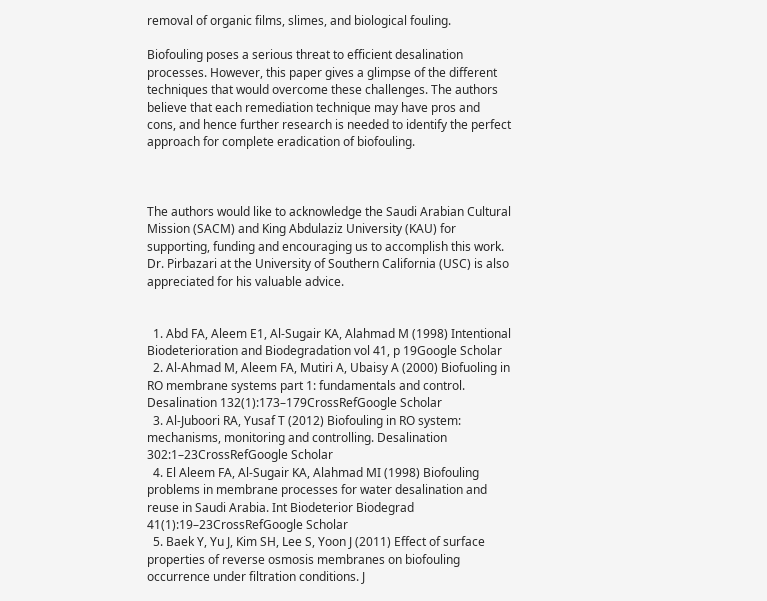removal of organic films, slimes, and biological fouling.

Biofouling poses a serious threat to efficient desalination processes. However, this paper gives a glimpse of the different techniques that would overcome these challenges. The authors believe that each remediation technique may have pros and cons, and hence further research is needed to identify the perfect approach for complete eradication of biofouling.



The authors would like to acknowledge the Saudi Arabian Cultural Mission (SACM) and King Abdulaziz University (KAU) for supporting, funding and encouraging us to accomplish this work. Dr. Pirbazari at the University of Southern California (USC) is also appreciated for his valuable advice.


  1. Abd FA, Aleem E1, Al-Sugair KA, Alahmad M (1998) Intentional Biodeterioration and Biodegradation vol 41, p 19Google Scholar
  2. Al-Ahmad M, Aleem FA, Mutiri A, Ubaisy A (2000) Biofuoling in RO membrane systems part 1: fundamentals and control. Desalination 132(1):173–179CrossRefGoogle Scholar
  3. Al-Juboori RA, Yusaf T (2012) Biofouling in RO system: mechanisms, monitoring and controlling. Desalination 302:1–23CrossRefGoogle Scholar
  4. El Aleem FA, Al-Sugair KA, Alahmad MI (1998) Biofouling problems in membrane processes for water desalination and reuse in Saudi Arabia. Int Biodeterior Biodegrad 41(1):19–23CrossRefGoogle Scholar
  5. Baek Y, Yu J, Kim SH, Lee S, Yoon J (2011) Effect of surface properties of reverse osmosis membranes on biofouling occurrence under filtration conditions. J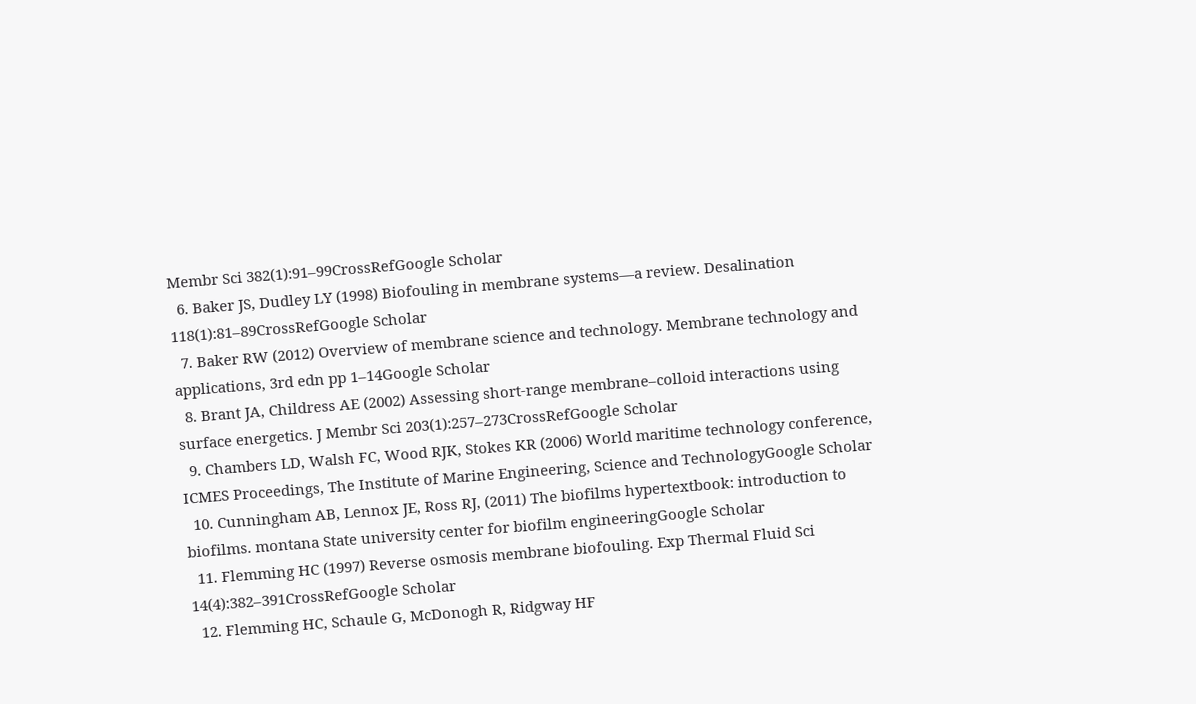Membr Sci 382(1):91–99CrossRefGoogle Scholar
  6. Baker JS, Dudley LY (1998) Biofouling in membrane systems—a review. Desalination 118(1):81–89CrossRefGoogle Scholar
  7. Baker RW (2012) Overview of membrane science and technology. Membrane technology and applications, 3rd edn pp 1–14Google Scholar
  8. Brant JA, Childress AE (2002) Assessing short-range membrane–colloid interactions using surface energetics. J Membr Sci 203(1):257–273CrossRefGoogle Scholar
  9. Chambers LD, Walsh FC, Wood RJK, Stokes KR (2006) World maritime technology conference, ICMES Proceedings, The Institute of Marine Engineering, Science and TechnologyGoogle Scholar
  10. Cunningham AB, Lennox JE, Ross RJ, (2011) The biofilms hypertextbook: introduction to biofilms. montana State university center for biofilm engineeringGoogle Scholar
  11. Flemming HC (1997) Reverse osmosis membrane biofouling. Exp Thermal Fluid Sci 14(4):382–391CrossRefGoogle Scholar
  12. Flemming HC, Schaule G, McDonogh R, Ridgway HF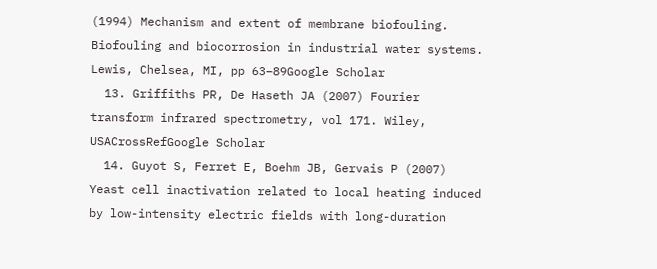(1994) Mechanism and extent of membrane biofouling. Biofouling and biocorrosion in industrial water systems. Lewis, Chelsea, MI, pp 63–89Google Scholar
  13. Griffiths PR, De Haseth JA (2007) Fourier transform infrared spectrometry, vol 171. Wiley, USACrossRefGoogle Scholar
  14. Guyot S, Ferret E, Boehm JB, Gervais P (2007) Yeast cell inactivation related to local heating induced by low-intensity electric fields with long-duration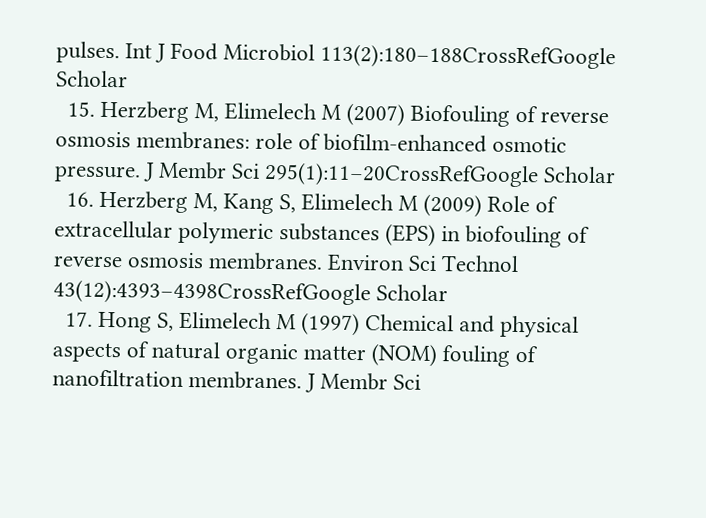pulses. Int J Food Microbiol 113(2):180–188CrossRefGoogle Scholar
  15. Herzberg M, Elimelech M (2007) Biofouling of reverse osmosis membranes: role of biofilm-enhanced osmotic pressure. J Membr Sci 295(1):11–20CrossRefGoogle Scholar
  16. Herzberg M, Kang S, Elimelech M (2009) Role of extracellular polymeric substances (EPS) in biofouling of reverse osmosis membranes. Environ Sci Technol 43(12):4393–4398CrossRefGoogle Scholar
  17. Hong S, Elimelech M (1997) Chemical and physical aspects of natural organic matter (NOM) fouling of nanofiltration membranes. J Membr Sci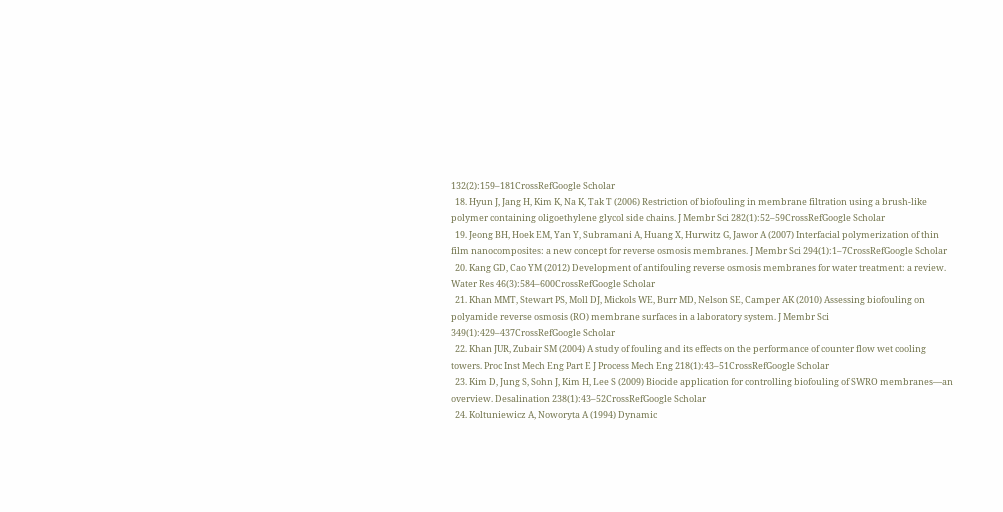132(2):159–181CrossRefGoogle Scholar
  18. Hyun J, Jang H, Kim K, Na K, Tak T (2006) Restriction of biofouling in membrane filtration using a brush-like polymer containing oligoethylene glycol side chains. J Membr Sci 282(1):52–59CrossRefGoogle Scholar
  19. Jeong BH, Hoek EM, Yan Y, Subramani A, Huang X, Hurwitz G, Jawor A (2007) Interfacial polymerization of thin film nanocomposites: a new concept for reverse osmosis membranes. J Membr Sci 294(1):1–7CrossRefGoogle Scholar
  20. Kang GD, Cao YM (2012) Development of antifouling reverse osmosis membranes for water treatment: a review. Water Res 46(3):584–600CrossRefGoogle Scholar
  21. Khan MMT, Stewart PS, Moll DJ, Mickols WE, Burr MD, Nelson SE, Camper AK (2010) Assessing biofouling on polyamide reverse osmosis (RO) membrane surfaces in a laboratory system. J Membr Sci 349(1):429–437CrossRefGoogle Scholar
  22. Khan JUR, Zubair SM (2004) A study of fouling and its effects on the performance of counter flow wet cooling towers. Proc Inst Mech Eng Part E J Process Mech Eng 218(1):43–51CrossRefGoogle Scholar
  23. Kim D, Jung S, Sohn J, Kim H, Lee S (2009) Biocide application for controlling biofouling of SWRO membranes—an overview. Desalination 238(1):43–52CrossRefGoogle Scholar
  24. Koltuniewicz A, Noworyta A (1994) Dynamic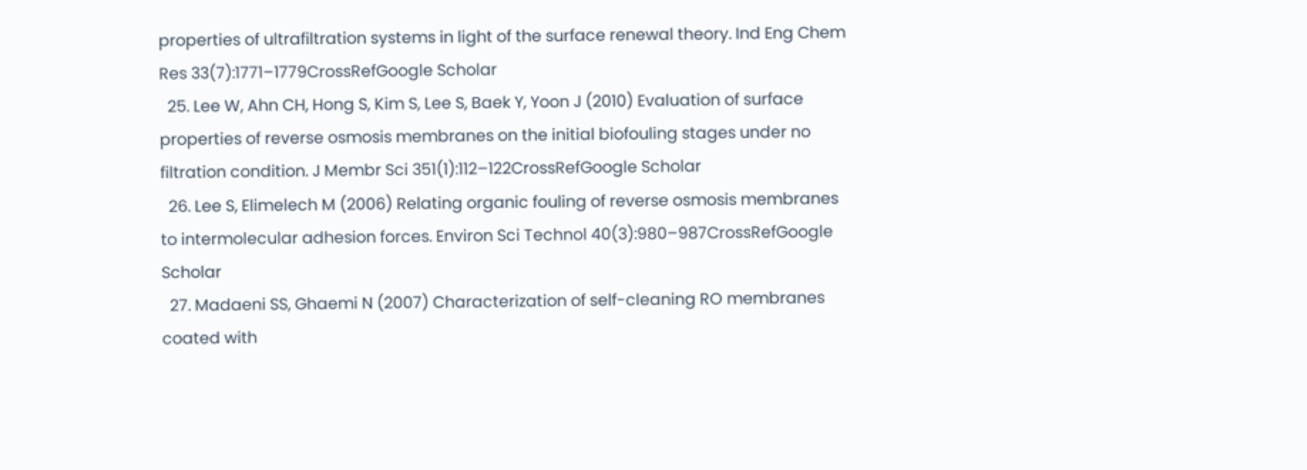properties of ultrafiltration systems in light of the surface renewal theory. Ind Eng Chem Res 33(7):1771–1779CrossRefGoogle Scholar
  25. Lee W, Ahn CH, Hong S, Kim S, Lee S, Baek Y, Yoon J (2010) Evaluation of surface properties of reverse osmosis membranes on the initial biofouling stages under no filtration condition. J Membr Sci 351(1):112–122CrossRefGoogle Scholar
  26. Lee S, Elimelech M (2006) Relating organic fouling of reverse osmosis membranes to intermolecular adhesion forces. Environ Sci Technol 40(3):980–987CrossRefGoogle Scholar
  27. Madaeni SS, Ghaemi N (2007) Characterization of self-cleaning RO membranes coated with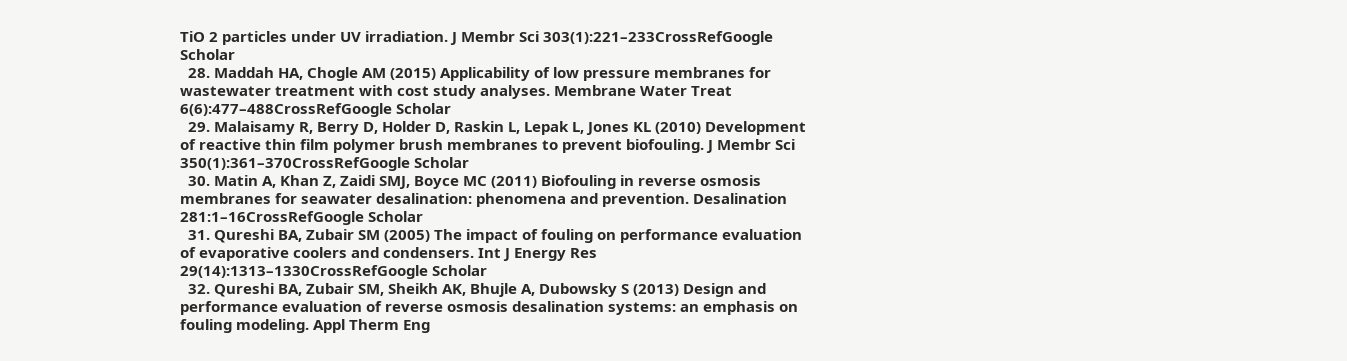TiO 2 particles under UV irradiation. J Membr Sci 303(1):221–233CrossRefGoogle Scholar
  28. Maddah HA, Chogle AM (2015) Applicability of low pressure membranes for wastewater treatment with cost study analyses. Membrane Water Treat 6(6):477–488CrossRefGoogle Scholar
  29. Malaisamy R, Berry D, Holder D, Raskin L, Lepak L, Jones KL (2010) Development of reactive thin film polymer brush membranes to prevent biofouling. J Membr Sci 350(1):361–370CrossRefGoogle Scholar
  30. Matin A, Khan Z, Zaidi SMJ, Boyce MC (2011) Biofouling in reverse osmosis membranes for seawater desalination: phenomena and prevention. Desalination 281:1–16CrossRefGoogle Scholar
  31. Qureshi BA, Zubair SM (2005) The impact of fouling on performance evaluation of evaporative coolers and condensers. Int J Energy Res 29(14):1313–1330CrossRefGoogle Scholar
  32. Qureshi BA, Zubair SM, Sheikh AK, Bhujle A, Dubowsky S (2013) Design and performance evaluation of reverse osmosis desalination systems: an emphasis on fouling modeling. Appl Therm Eng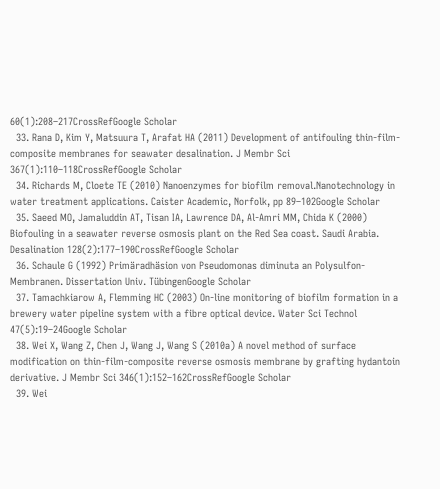60(1):208–217CrossRefGoogle Scholar
  33. Rana D, Kim Y, Matsuura T, Arafat HA (2011) Development of antifouling thin-film-composite membranes for seawater desalination. J Membr Sci 367(1):110–118CrossRefGoogle Scholar
  34. Richards M, Cloete TE (2010) Nanoenzymes for biofilm removal.Nanotechnology in water treatment applications. Caister Academic, Norfolk, pp 89–102Google Scholar
  35. Saeed MO, Jamaluddin AT, Tisan IA, Lawrence DA, Al-Amri MM, Chida K (2000) Biofouling in a seawater reverse osmosis plant on the Red Sea coast. Saudi Arabia. Desalination 128(2):177–190CrossRefGoogle Scholar
  36. Schaule G (1992) Primäradhäsion von Pseudomonas diminuta an Polysulfon-Membranen. Dissertation Univ. TübingenGoogle Scholar
  37. Tamachkiarow A, Flemming HC (2003) On-line monitoring of biofilm formation in a brewery water pipeline system with a fibre optical device. Water Sci Technol 47(5):19–24Google Scholar
  38. Wei X, Wang Z, Chen J, Wang J, Wang S (2010a) A novel method of surface modification on thin-film-composite reverse osmosis membrane by grafting hydantoin derivative. J Membr Sci 346(1):152–162CrossRefGoogle Scholar
  39. Wei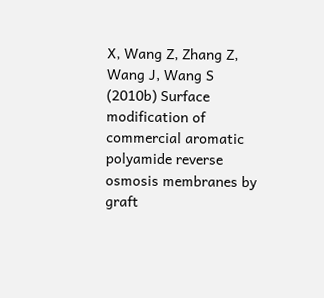X, Wang Z, Zhang Z, Wang J, Wang S (2010b) Surface modification of commercial aromatic polyamide reverse osmosis membranes by graft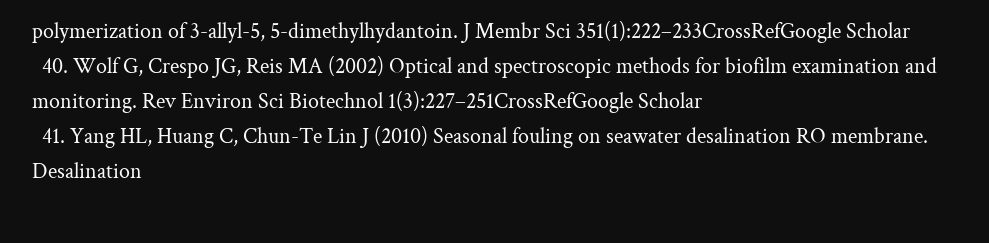polymerization of 3-allyl-5, 5-dimethylhydantoin. J Membr Sci 351(1):222–233CrossRefGoogle Scholar
  40. Wolf G, Crespo JG, Reis MA (2002) Optical and spectroscopic methods for biofilm examination and monitoring. Rev Environ Sci Biotechnol 1(3):227–251CrossRefGoogle Scholar
  41. Yang HL, Huang C, Chun-Te Lin J (2010) Seasonal fouling on seawater desalination RO membrane. Desalination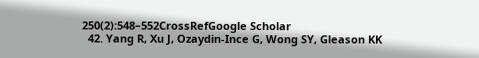250(2):548–552CrossRefGoogle Scholar
  42. Yang R, Xu J, Ozaydin-Ince G, Wong SY, Gleason KK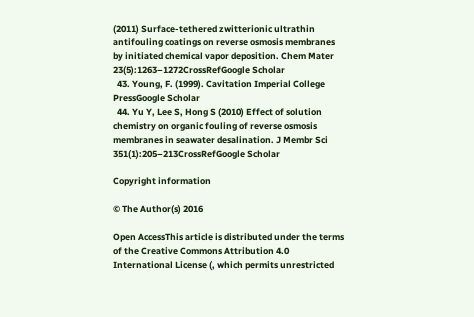(2011) Surface-tethered zwitterionic ultrathin antifouling coatings on reverse osmosis membranes by initiated chemical vapor deposition. Chem Mater 23(5):1263–1272CrossRefGoogle Scholar
  43. Young, F. (1999). Cavitation Imperial College PressGoogle Scholar
  44. Yu Y, Lee S, Hong S (2010) Effect of solution chemistry on organic fouling of reverse osmosis membranes in seawater desalination. J Membr Sci 351(1):205–213CrossRefGoogle Scholar

Copyright information

© The Author(s) 2016

Open AccessThis article is distributed under the terms of the Creative Commons Attribution 4.0 International License (, which permits unrestricted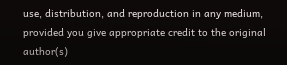use, distribution, and reproduction in any medium, provided you give appropriate credit to the original author(s)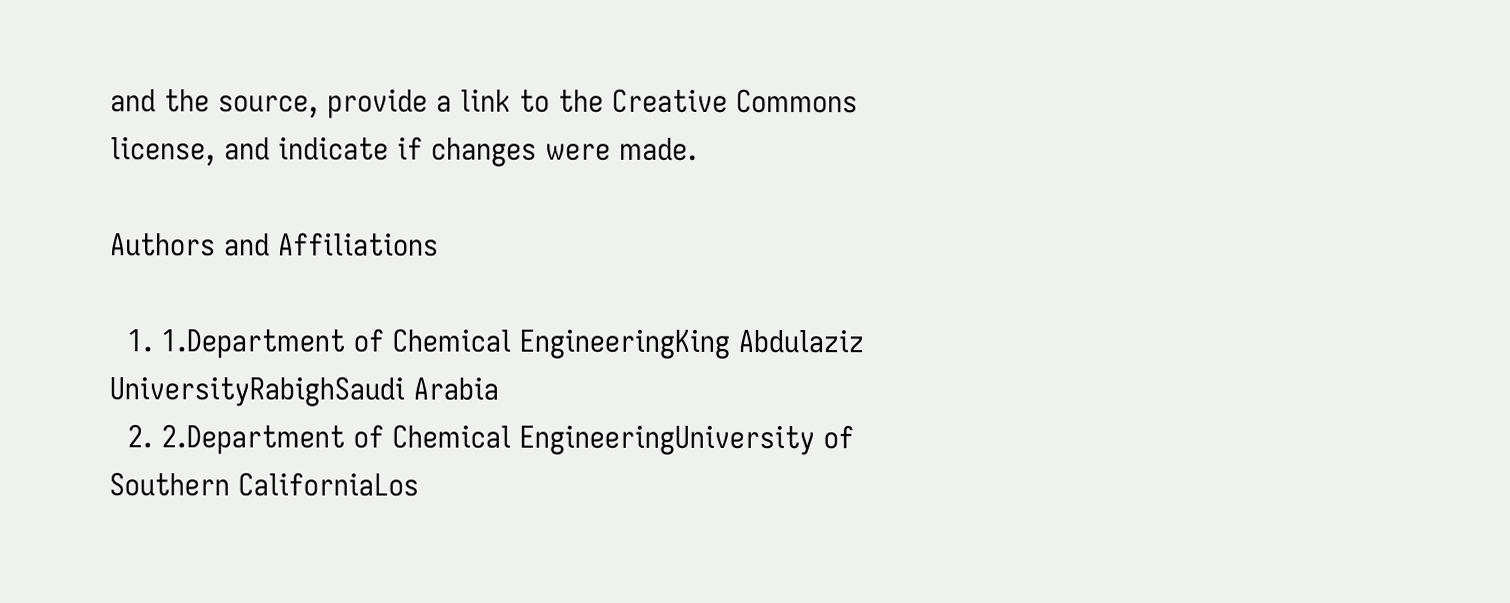and the source, provide a link to the Creative Commons license, and indicate if changes were made.

Authors and Affiliations

  1. 1.Department of Chemical EngineeringKing Abdulaziz UniversityRabighSaudi Arabia
  2. 2.Department of Chemical EngineeringUniversity of Southern CaliforniaLos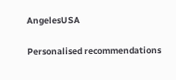AngelesUSA

Personalised recommendations